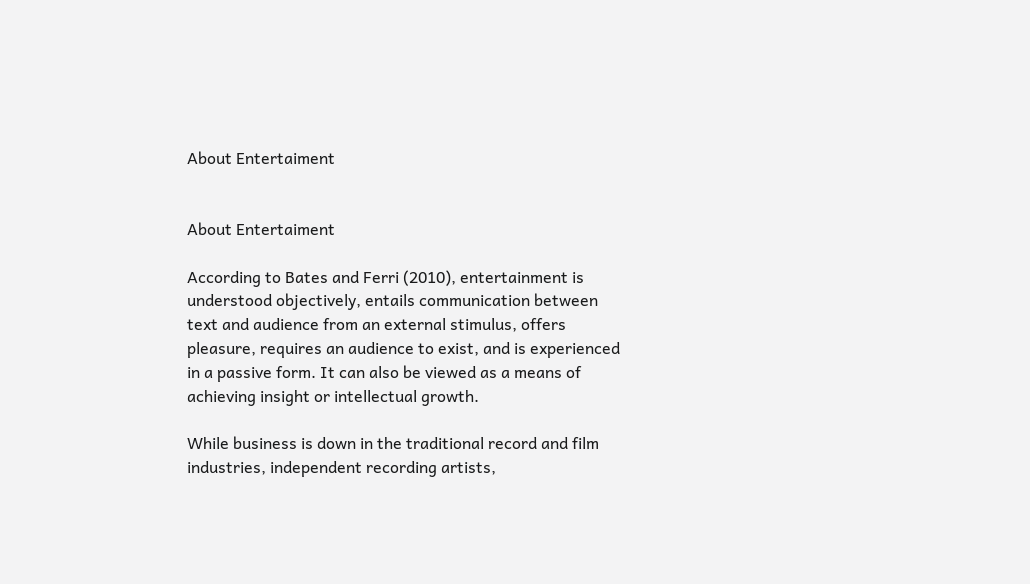About Entertaiment


About Entertaiment

According to Bates and Ferri (2010), entertainment is understood objectively, entails communication between text and audience from an external stimulus, offers pleasure, requires an audience to exist, and is experienced in a passive form. It can also be viewed as a means of achieving insight or intellectual growth.

While business is down in the traditional record and film industries, independent recording artists,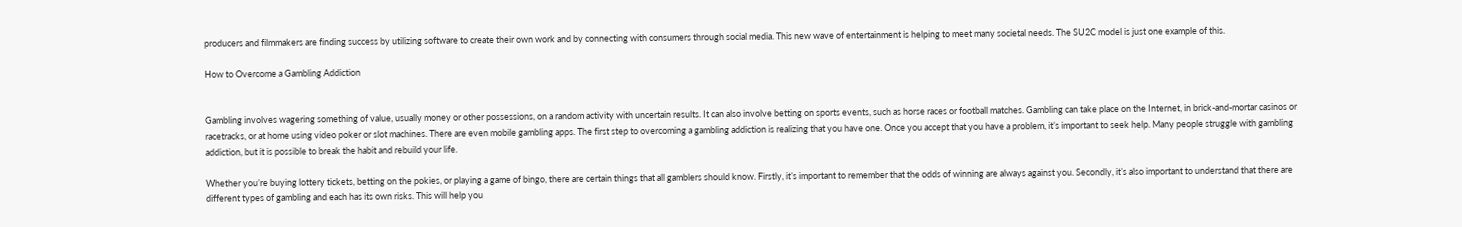producers and filmmakers are finding success by utilizing software to create their own work and by connecting with consumers through social media. This new wave of entertainment is helping to meet many societal needs. The SU2C model is just one example of this.

How to Overcome a Gambling Addiction


Gambling involves wagering something of value, usually money or other possessions, on a random activity with uncertain results. It can also involve betting on sports events, such as horse races or football matches. Gambling can take place on the Internet, in brick-and-mortar casinos or racetracks, or at home using video poker or slot machines. There are even mobile gambling apps. The first step to overcoming a gambling addiction is realizing that you have one. Once you accept that you have a problem, it’s important to seek help. Many people struggle with gambling addiction, but it is possible to break the habit and rebuild your life.

Whether you’re buying lottery tickets, betting on the pokies, or playing a game of bingo, there are certain things that all gamblers should know. Firstly, it’s important to remember that the odds of winning are always against you. Secondly, it’s also important to understand that there are different types of gambling and each has its own risks. This will help you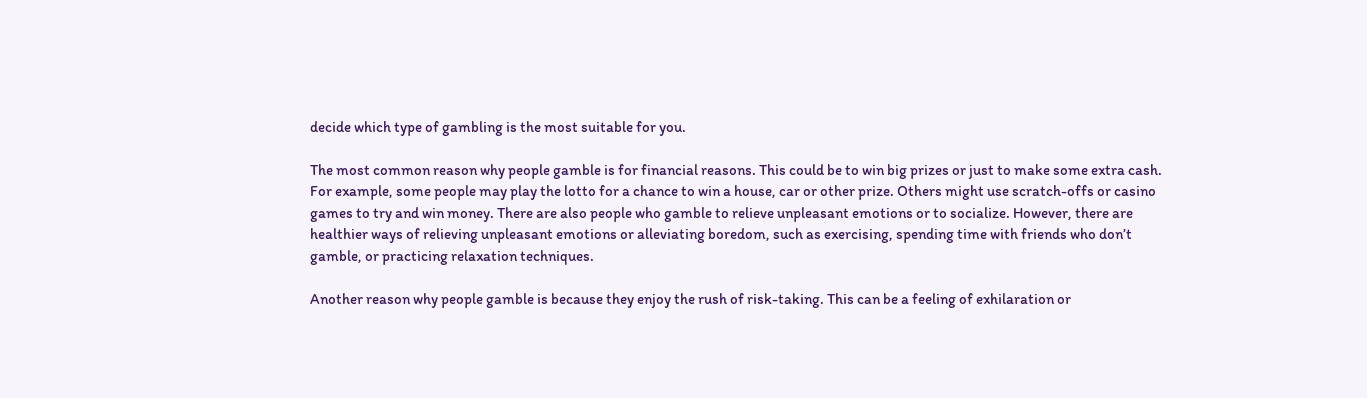decide which type of gambling is the most suitable for you.

The most common reason why people gamble is for financial reasons. This could be to win big prizes or just to make some extra cash. For example, some people may play the lotto for a chance to win a house, car or other prize. Others might use scratch-offs or casino games to try and win money. There are also people who gamble to relieve unpleasant emotions or to socialize. However, there are healthier ways of relieving unpleasant emotions or alleviating boredom, such as exercising, spending time with friends who don’t gamble, or practicing relaxation techniques.

Another reason why people gamble is because they enjoy the rush of risk-taking. This can be a feeling of exhilaration or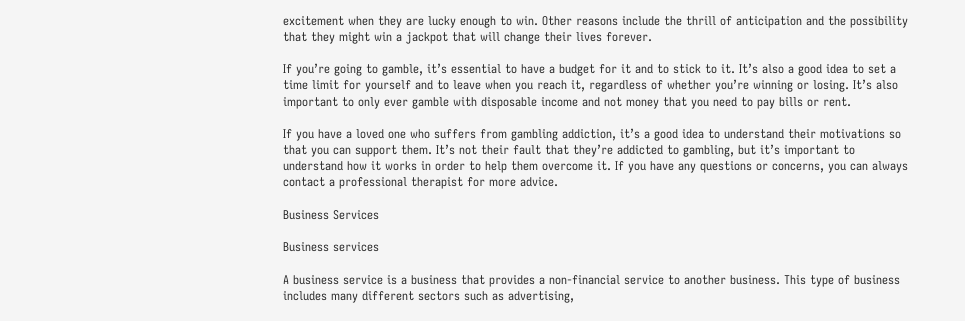excitement when they are lucky enough to win. Other reasons include the thrill of anticipation and the possibility that they might win a jackpot that will change their lives forever.

If you’re going to gamble, it’s essential to have a budget for it and to stick to it. It’s also a good idea to set a time limit for yourself and to leave when you reach it, regardless of whether you’re winning or losing. It’s also important to only ever gamble with disposable income and not money that you need to pay bills or rent.

If you have a loved one who suffers from gambling addiction, it’s a good idea to understand their motivations so that you can support them. It’s not their fault that they’re addicted to gambling, but it’s important to understand how it works in order to help them overcome it. If you have any questions or concerns, you can always contact a professional therapist for more advice.

Business Services

Business services

A business service is a business that provides a non-financial service to another business. This type of business includes many different sectors such as advertising,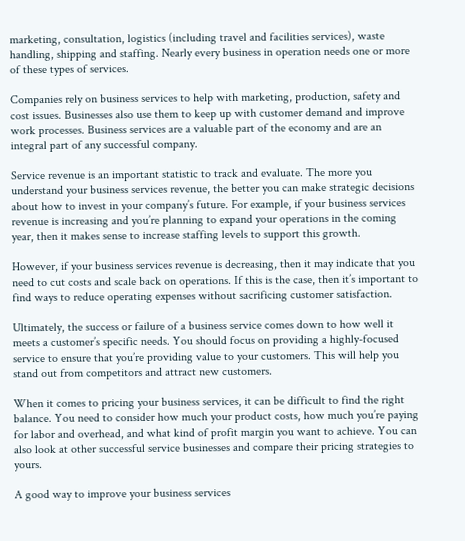marketing, consultation, logistics (including travel and facilities services), waste handling, shipping and staffing. Nearly every business in operation needs one or more of these types of services.

Companies rely on business services to help with marketing, production, safety and cost issues. Businesses also use them to keep up with customer demand and improve work processes. Business services are a valuable part of the economy and are an integral part of any successful company.

Service revenue is an important statistic to track and evaluate. The more you understand your business services revenue, the better you can make strategic decisions about how to invest in your company’s future. For example, if your business services revenue is increasing and you’re planning to expand your operations in the coming year, then it makes sense to increase staffing levels to support this growth.

However, if your business services revenue is decreasing, then it may indicate that you need to cut costs and scale back on operations. If this is the case, then it’s important to find ways to reduce operating expenses without sacrificing customer satisfaction.

Ultimately, the success or failure of a business service comes down to how well it meets a customer’s specific needs. You should focus on providing a highly-focused service to ensure that you’re providing value to your customers. This will help you stand out from competitors and attract new customers.

When it comes to pricing your business services, it can be difficult to find the right balance. You need to consider how much your product costs, how much you’re paying for labor and overhead, and what kind of profit margin you want to achieve. You can also look at other successful service businesses and compare their pricing strategies to yours.

A good way to improve your business services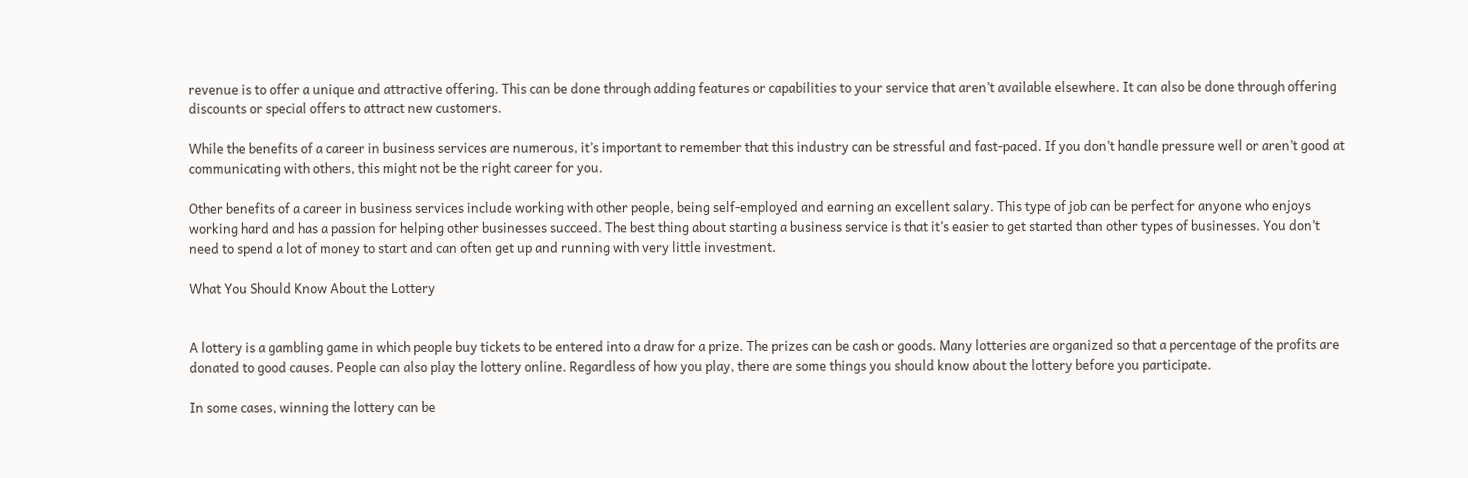revenue is to offer a unique and attractive offering. This can be done through adding features or capabilities to your service that aren’t available elsewhere. It can also be done through offering discounts or special offers to attract new customers.

While the benefits of a career in business services are numerous, it’s important to remember that this industry can be stressful and fast-paced. If you don’t handle pressure well or aren’t good at communicating with others, this might not be the right career for you.

Other benefits of a career in business services include working with other people, being self-employed and earning an excellent salary. This type of job can be perfect for anyone who enjoys working hard and has a passion for helping other businesses succeed. The best thing about starting a business service is that it’s easier to get started than other types of businesses. You don’t need to spend a lot of money to start and can often get up and running with very little investment.

What You Should Know About the Lottery


A lottery is a gambling game in which people buy tickets to be entered into a draw for a prize. The prizes can be cash or goods. Many lotteries are organized so that a percentage of the profits are donated to good causes. People can also play the lottery online. Regardless of how you play, there are some things you should know about the lottery before you participate.

In some cases, winning the lottery can be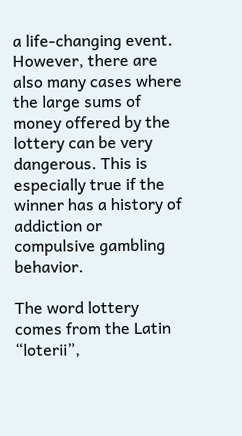a life-changing event. However, there are also many cases where the large sums of money offered by the lottery can be very dangerous. This is especially true if the winner has a history of addiction or compulsive gambling behavior.

The word lottery comes from the Latin “loterii”,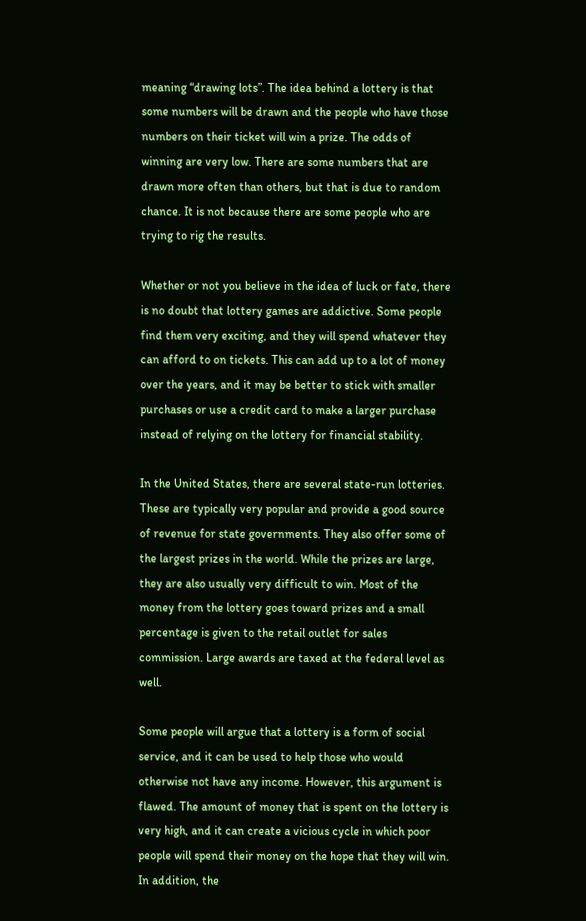meaning “drawing lots”. The idea behind a lottery is that some numbers will be drawn and the people who have those numbers on their ticket will win a prize. The odds of winning are very low. There are some numbers that are drawn more often than others, but that is due to random chance. It is not because there are some people who are trying to rig the results.

Whether or not you believe in the idea of luck or fate, there is no doubt that lottery games are addictive. Some people find them very exciting, and they will spend whatever they can afford to on tickets. This can add up to a lot of money over the years, and it may be better to stick with smaller purchases or use a credit card to make a larger purchase instead of relying on the lottery for financial stability.

In the United States, there are several state-run lotteries. These are typically very popular and provide a good source of revenue for state governments. They also offer some of the largest prizes in the world. While the prizes are large, they are also usually very difficult to win. Most of the money from the lottery goes toward prizes and a small percentage is given to the retail outlet for sales commission. Large awards are taxed at the federal level as well.

Some people will argue that a lottery is a form of social service, and it can be used to help those who would otherwise not have any income. However, this argument is flawed. The amount of money that is spent on the lottery is very high, and it can create a vicious cycle in which poor people will spend their money on the hope that they will win. In addition, the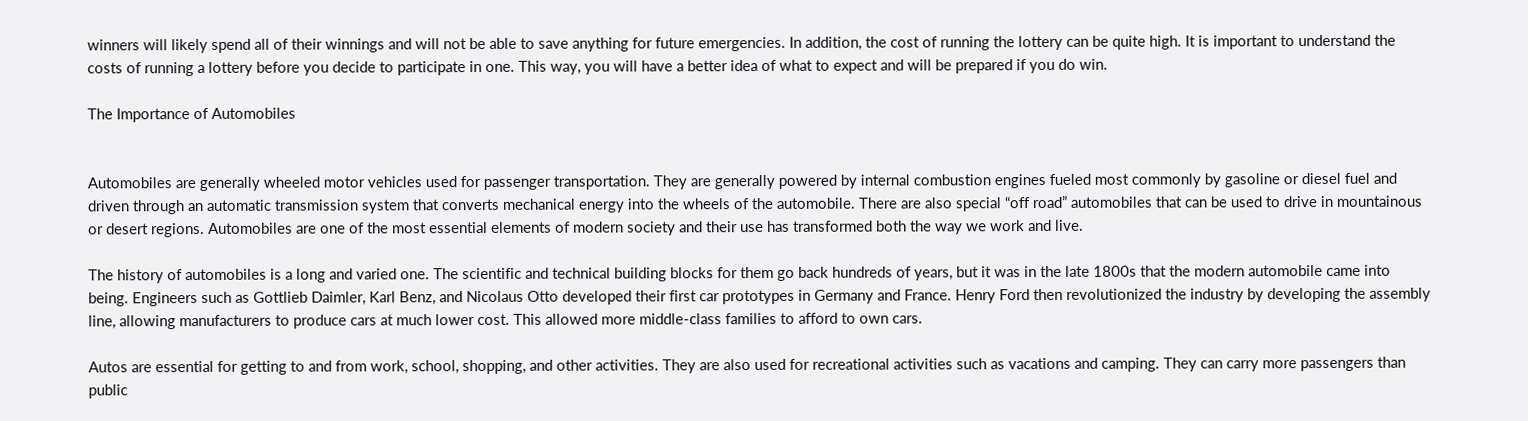winners will likely spend all of their winnings and will not be able to save anything for future emergencies. In addition, the cost of running the lottery can be quite high. It is important to understand the costs of running a lottery before you decide to participate in one. This way, you will have a better idea of what to expect and will be prepared if you do win.

The Importance of Automobiles


Automobiles are generally wheeled motor vehicles used for passenger transportation. They are generally powered by internal combustion engines fueled most commonly by gasoline or diesel fuel and driven through an automatic transmission system that converts mechanical energy into the wheels of the automobile. There are also special “off road” automobiles that can be used to drive in mountainous or desert regions. Automobiles are one of the most essential elements of modern society and their use has transformed both the way we work and live.

The history of automobiles is a long and varied one. The scientific and technical building blocks for them go back hundreds of years, but it was in the late 1800s that the modern automobile came into being. Engineers such as Gottlieb Daimler, Karl Benz, and Nicolaus Otto developed their first car prototypes in Germany and France. Henry Ford then revolutionized the industry by developing the assembly line, allowing manufacturers to produce cars at much lower cost. This allowed more middle-class families to afford to own cars.

Autos are essential for getting to and from work, school, shopping, and other activities. They are also used for recreational activities such as vacations and camping. They can carry more passengers than public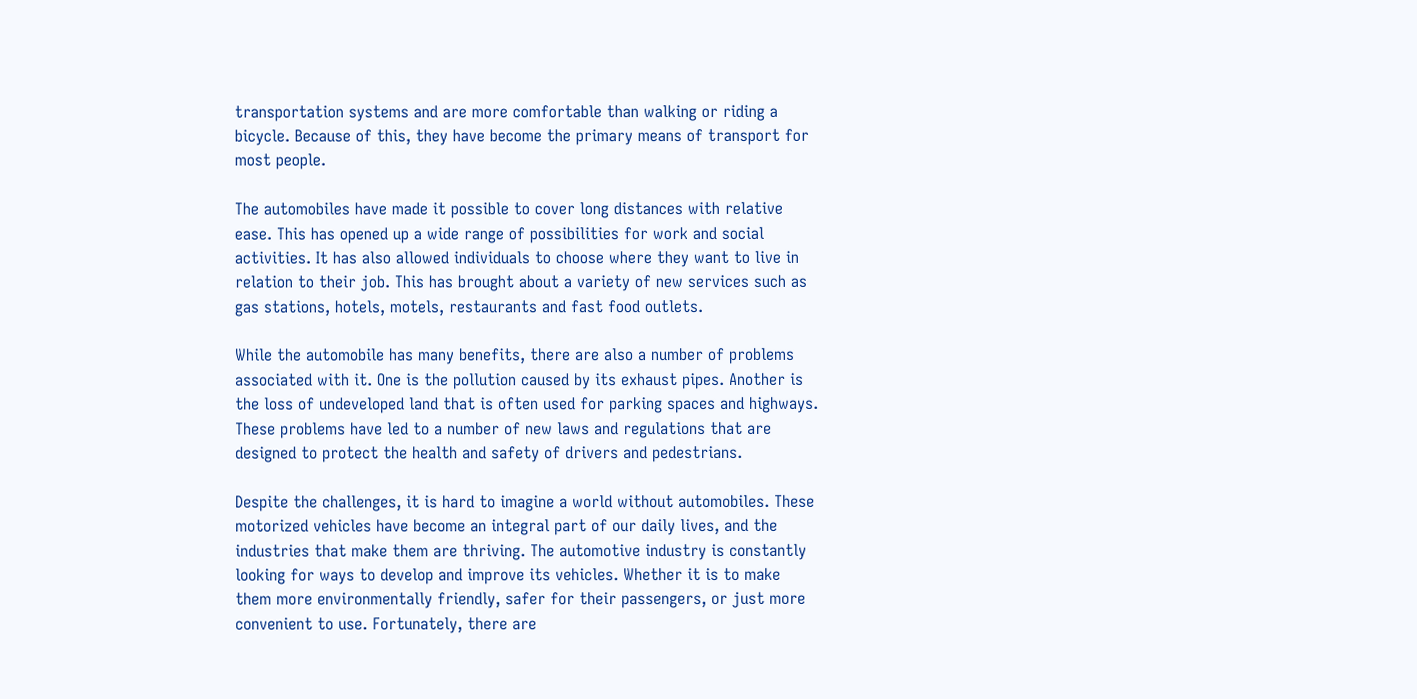transportation systems and are more comfortable than walking or riding a bicycle. Because of this, they have become the primary means of transport for most people.

The automobiles have made it possible to cover long distances with relative ease. This has opened up a wide range of possibilities for work and social activities. It has also allowed individuals to choose where they want to live in relation to their job. This has brought about a variety of new services such as gas stations, hotels, motels, restaurants and fast food outlets.

While the automobile has many benefits, there are also a number of problems associated with it. One is the pollution caused by its exhaust pipes. Another is the loss of undeveloped land that is often used for parking spaces and highways. These problems have led to a number of new laws and regulations that are designed to protect the health and safety of drivers and pedestrians.

Despite the challenges, it is hard to imagine a world without automobiles. These motorized vehicles have become an integral part of our daily lives, and the industries that make them are thriving. The automotive industry is constantly looking for ways to develop and improve its vehicles. Whether it is to make them more environmentally friendly, safer for their passengers, or just more convenient to use. Fortunately, there are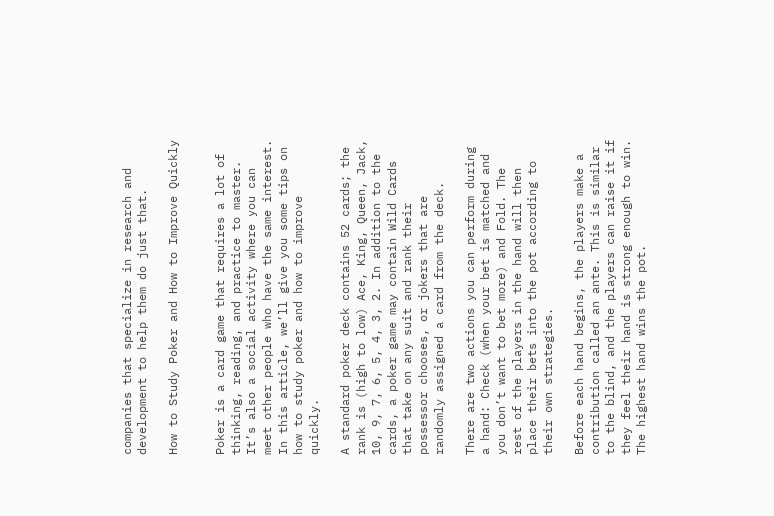companies that specialize in research and development to help them do just that.

How to Study Poker and How to Improve Quickly


Poker is a card game that requires a lot of thinking, reading, and practice to master. It’s also a social activity where you can meet other people who have the same interest. In this article, we’ll give you some tips on how to study poker and how to improve quickly.

A standard poker deck contains 52 cards; the rank is (high to low) Ace, King, Queen, Jack, 10, 9, 7, 6, 5, 4, 3, 2. In addition to the cards, a poker game may contain Wild Cards that take on any suit and rank their possessor chooses, or jokers that are randomly assigned a card from the deck.

There are two actions you can perform during a hand: Check (when your bet is matched and you don’t want to bet more) and Fold. The rest of the players in the hand will then place their bets into the pot according to their own strategies.

Before each hand begins, the players make a contribution called an ante. This is similar to the blind, and the players can raise it if they feel their hand is strong enough to win. The highest hand wins the pot.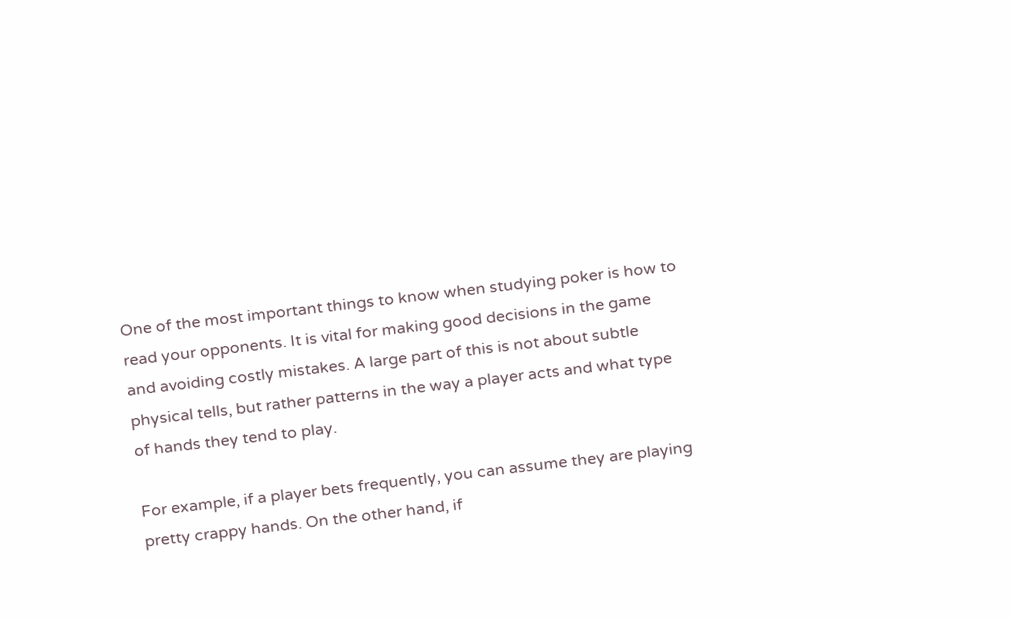One of the most important things to know when studying poker is how to read your opponents. It is vital for making good decisions in the game and avoiding costly mistakes. A large part of this is not about subtle physical tells, but rather patterns in the way a player acts and what type of hands they tend to play.

For example, if a player bets frequently, you can assume they are playing pretty crappy hands. On the other hand, if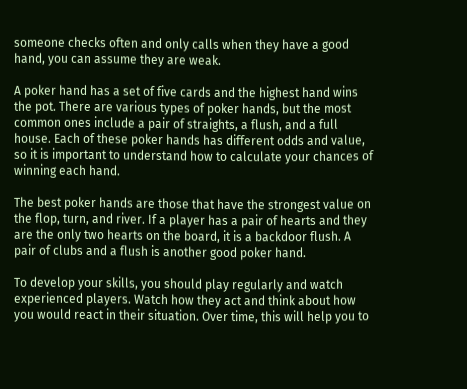someone checks often and only calls when they have a good hand, you can assume they are weak.

A poker hand has a set of five cards and the highest hand wins the pot. There are various types of poker hands, but the most common ones include a pair of straights, a flush, and a full house. Each of these poker hands has different odds and value, so it is important to understand how to calculate your chances of winning each hand.

The best poker hands are those that have the strongest value on the flop, turn, and river. If a player has a pair of hearts and they are the only two hearts on the board, it is a backdoor flush. A pair of clubs and a flush is another good poker hand.

To develop your skills, you should play regularly and watch experienced players. Watch how they act and think about how you would react in their situation. Over time, this will help you to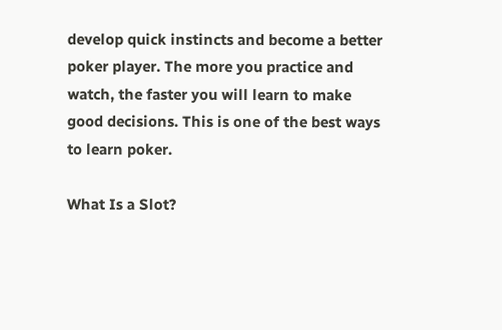develop quick instincts and become a better poker player. The more you practice and watch, the faster you will learn to make good decisions. This is one of the best ways to learn poker.

What Is a Slot?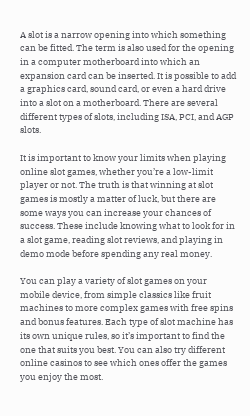A slot is a narrow opening into which something can be fitted. The term is also used for the opening in a computer motherboard into which an expansion card can be inserted. It is possible to add a graphics card, sound card, or even a hard drive into a slot on a motherboard. There are several different types of slots, including ISA, PCI, and AGP slots.

It is important to know your limits when playing online slot games, whether you’re a low-limit player or not. The truth is that winning at slot games is mostly a matter of luck, but there are some ways you can increase your chances of success. These include knowing what to look for in a slot game, reading slot reviews, and playing in demo mode before spending any real money.

You can play a variety of slot games on your mobile device, from simple classics like fruit machines to more complex games with free spins and bonus features. Each type of slot machine has its own unique rules, so it’s important to find the one that suits you best. You can also try different online casinos to see which ones offer the games you enjoy the most.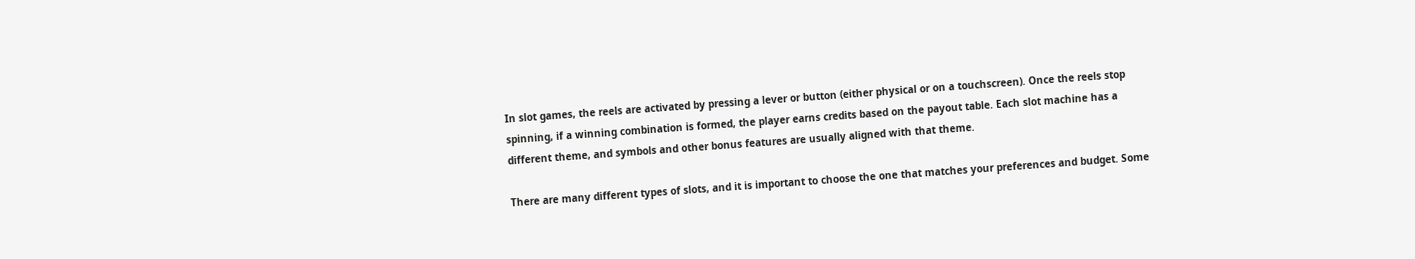In slot games, the reels are activated by pressing a lever or button (either physical or on a touchscreen). Once the reels stop spinning, if a winning combination is formed, the player earns credits based on the payout table. Each slot machine has a different theme, and symbols and other bonus features are usually aligned with that theme.

There are many different types of slots, and it is important to choose the one that matches your preferences and budget. Some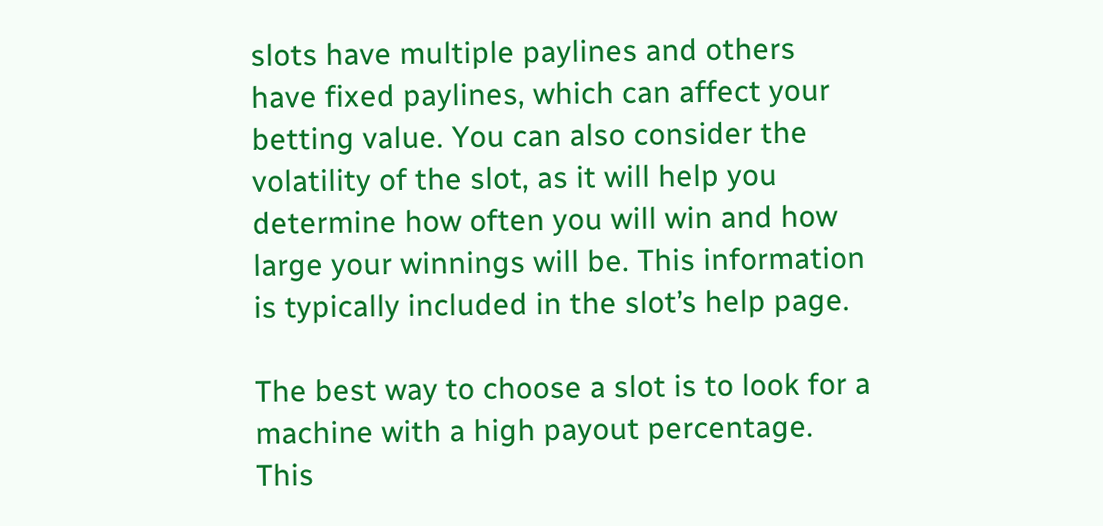slots have multiple paylines and others have fixed paylines, which can affect your betting value. You can also consider the volatility of the slot, as it will help you determine how often you will win and how large your winnings will be. This information is typically included in the slot’s help page.

The best way to choose a slot is to look for a machine with a high payout percentage. This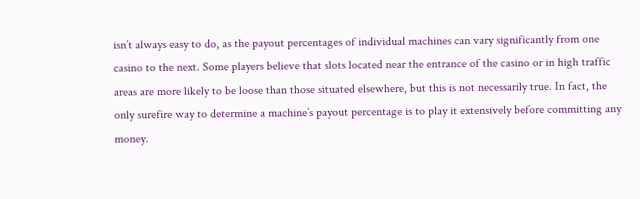isn’t always easy to do, as the payout percentages of individual machines can vary significantly from one casino to the next. Some players believe that slots located near the entrance of the casino or in high traffic areas are more likely to be loose than those situated elsewhere, but this is not necessarily true. In fact, the only surefire way to determine a machine’s payout percentage is to play it extensively before committing any money.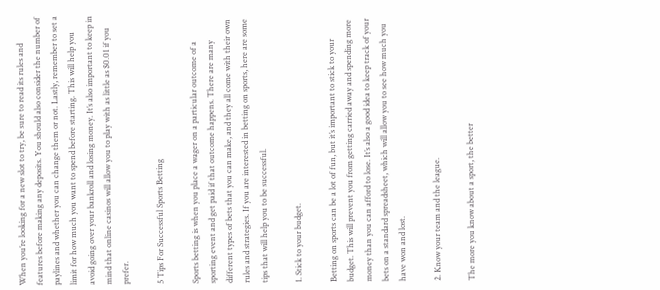When you’re looking for a new slot to try, be sure to read its rules and features before making any deposits. You should also consider the number of paylines and whether you can change them or not. Lastly, remember to set a limit for how much you want to spend before starting. This will help you avoid going over your bankroll and losing money. It’s also important to keep in mind that online casinos will allow you to play with as little as $0.01 if you prefer.

5 Tips For Successful Sports Betting

Sports betting is when you place a wager on a particular outcome of a sporting event and get paid if that outcome happens. There are many different types of bets that you can make, and they all come with their own rules and strategies. If you are interested in betting on sports, here are some tips that will help you to be successful.

1. Stick to your budget.

Betting on sports can be a lot of fun, but it’s important to stick to your budget. This will prevent you from getting carried away and spending more money than you can afford to lose. It’s also a good idea to keep track of your bets on a standard spreadsheet, which will allow you to see how much you have won and lost.

2. Know your team and the league.

The more you know about a sport, the better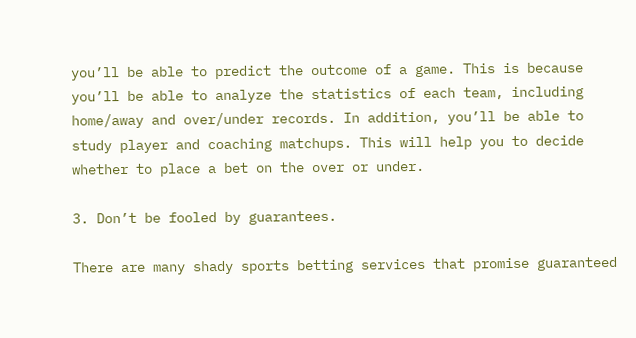you’ll be able to predict the outcome of a game. This is because you’ll be able to analyze the statistics of each team, including home/away and over/under records. In addition, you’ll be able to study player and coaching matchups. This will help you to decide whether to place a bet on the over or under.

3. Don’t be fooled by guarantees.

There are many shady sports betting services that promise guaranteed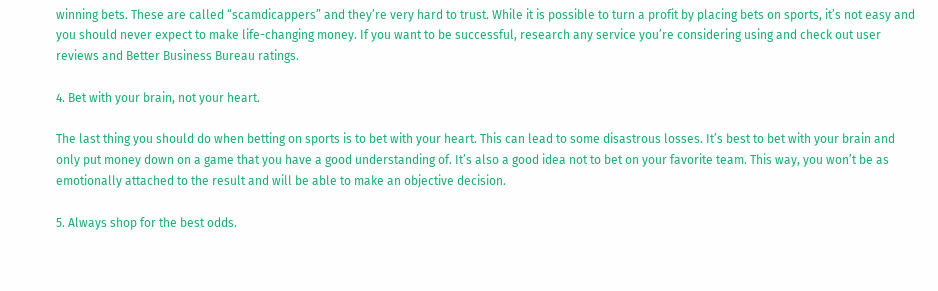winning bets. These are called “scamdicappers” and they’re very hard to trust. While it is possible to turn a profit by placing bets on sports, it’s not easy and you should never expect to make life-changing money. If you want to be successful, research any service you’re considering using and check out user reviews and Better Business Bureau ratings.

4. Bet with your brain, not your heart.

The last thing you should do when betting on sports is to bet with your heart. This can lead to some disastrous losses. It’s best to bet with your brain and only put money down on a game that you have a good understanding of. It’s also a good idea not to bet on your favorite team. This way, you won’t be as emotionally attached to the result and will be able to make an objective decision.

5. Always shop for the best odds.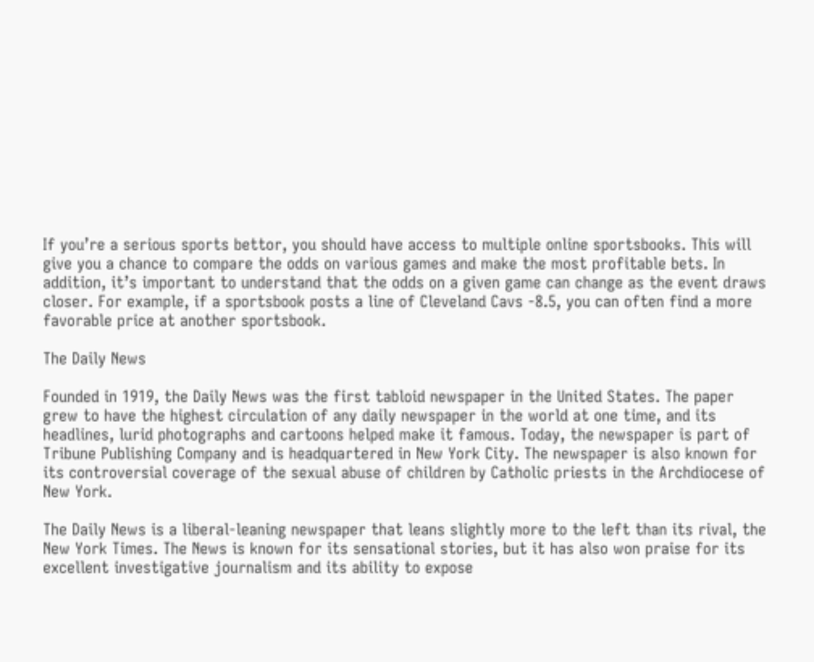If you’re a serious sports bettor, you should have access to multiple online sportsbooks. This will give you a chance to compare the odds on various games and make the most profitable bets. In addition, it’s important to understand that the odds on a given game can change as the event draws closer. For example, if a sportsbook posts a line of Cleveland Cavs -8.5, you can often find a more favorable price at another sportsbook.

The Daily News

Founded in 1919, the Daily News was the first tabloid newspaper in the United States. The paper grew to have the highest circulation of any daily newspaper in the world at one time, and its headlines, lurid photographs and cartoons helped make it famous. Today, the newspaper is part of Tribune Publishing Company and is headquartered in New York City. The newspaper is also known for its controversial coverage of the sexual abuse of children by Catholic priests in the Archdiocese of New York.

The Daily News is a liberal-leaning newspaper that leans slightly more to the left than its rival, the New York Times. The News is known for its sensational stories, but it has also won praise for its excellent investigative journalism and its ability to expose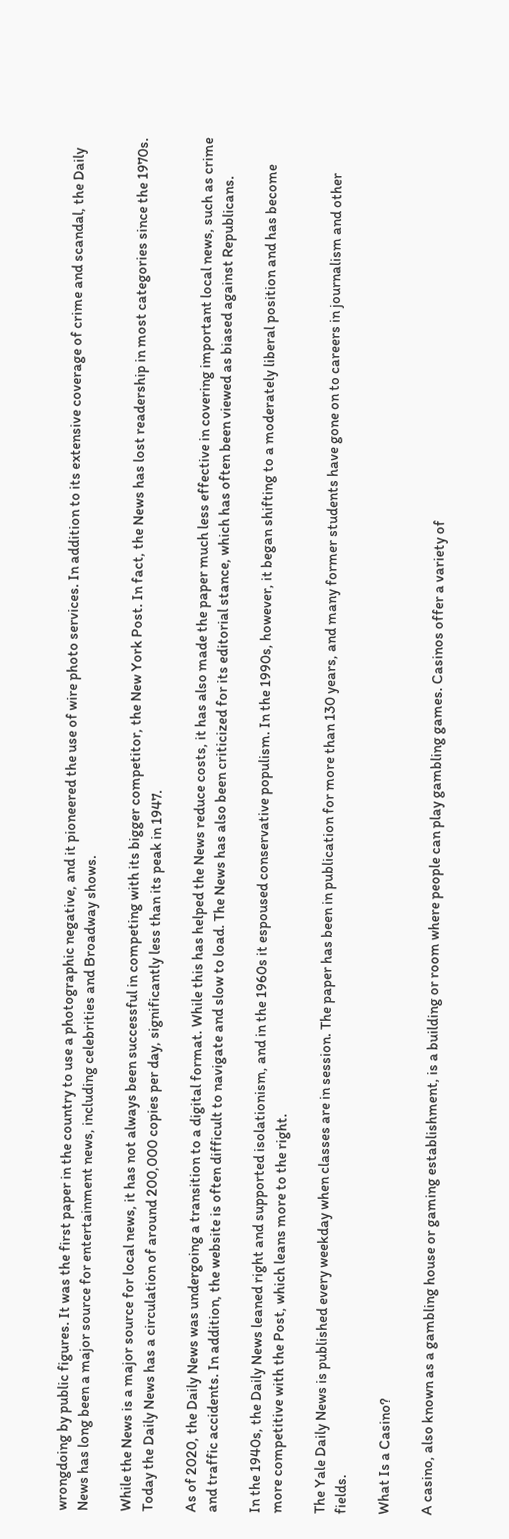wrongdoing by public figures. It was the first paper in the country to use a photographic negative, and it pioneered the use of wire photo services. In addition to its extensive coverage of crime and scandal, the Daily News has long been a major source for entertainment news, including celebrities and Broadway shows.

While the News is a major source for local news, it has not always been successful in competing with its bigger competitor, the New York Post. In fact, the News has lost readership in most categories since the 1970s. Today the Daily News has a circulation of around 200,000 copies per day, significantly less than its peak in 1947.

As of 2020, the Daily News was undergoing a transition to a digital format. While this has helped the News reduce costs, it has also made the paper much less effective in covering important local news, such as crime and traffic accidents. In addition, the website is often difficult to navigate and slow to load. The News has also been criticized for its editorial stance, which has often been viewed as biased against Republicans.

In the 1940s, the Daily News leaned right and supported isolationism, and in the 1960s it espoused conservative populism. In the 1990s, however, it began shifting to a moderately liberal position and has become more competitive with the Post, which leans more to the right.

The Yale Daily News is published every weekday when classes are in session. The paper has been in publication for more than 130 years, and many former students have gone on to careers in journalism and other fields.

What Is a Casino?

A casino, also known as a gambling house or gaming establishment, is a building or room where people can play gambling games. Casinos offer a variety of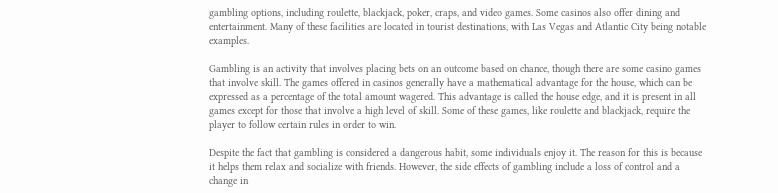gambling options, including roulette, blackjack, poker, craps, and video games. Some casinos also offer dining and entertainment. Many of these facilities are located in tourist destinations, with Las Vegas and Atlantic City being notable examples.

Gambling is an activity that involves placing bets on an outcome based on chance, though there are some casino games that involve skill. The games offered in casinos generally have a mathematical advantage for the house, which can be expressed as a percentage of the total amount wagered. This advantage is called the house edge, and it is present in all games except for those that involve a high level of skill. Some of these games, like roulette and blackjack, require the player to follow certain rules in order to win.

Despite the fact that gambling is considered a dangerous habit, some individuals enjoy it. The reason for this is because it helps them relax and socialize with friends. However, the side effects of gambling include a loss of control and a change in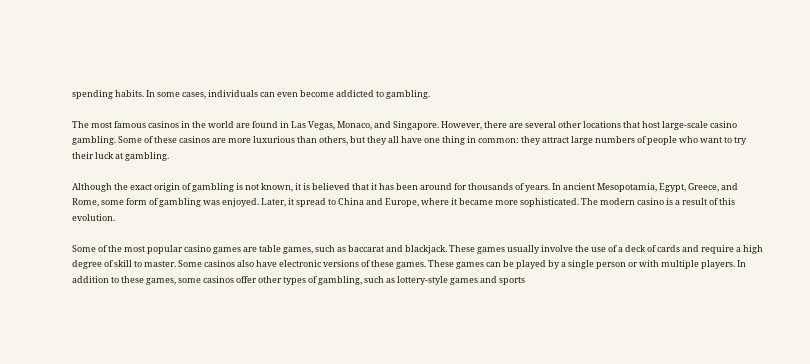spending habits. In some cases, individuals can even become addicted to gambling.

The most famous casinos in the world are found in Las Vegas, Monaco, and Singapore. However, there are several other locations that host large-scale casino gambling. Some of these casinos are more luxurious than others, but they all have one thing in common: they attract large numbers of people who want to try their luck at gambling.

Although the exact origin of gambling is not known, it is believed that it has been around for thousands of years. In ancient Mesopotamia, Egypt, Greece, and Rome, some form of gambling was enjoyed. Later, it spread to China and Europe, where it became more sophisticated. The modern casino is a result of this evolution.

Some of the most popular casino games are table games, such as baccarat and blackjack. These games usually involve the use of a deck of cards and require a high degree of skill to master. Some casinos also have electronic versions of these games. These games can be played by a single person or with multiple players. In addition to these games, some casinos offer other types of gambling, such as lottery-style games and sports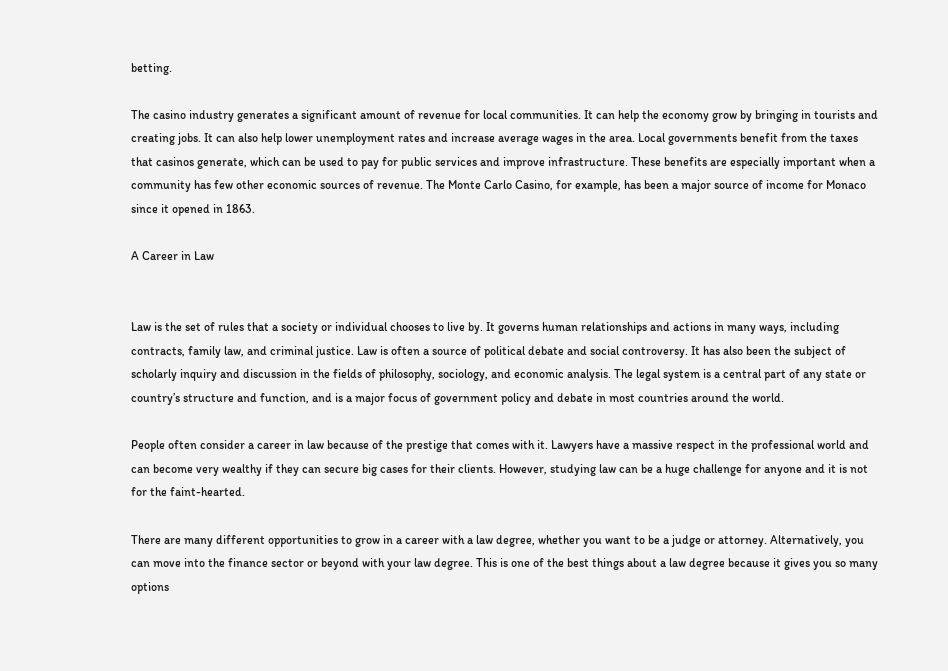betting.

The casino industry generates a significant amount of revenue for local communities. It can help the economy grow by bringing in tourists and creating jobs. It can also help lower unemployment rates and increase average wages in the area. Local governments benefit from the taxes that casinos generate, which can be used to pay for public services and improve infrastructure. These benefits are especially important when a community has few other economic sources of revenue. The Monte Carlo Casino, for example, has been a major source of income for Monaco since it opened in 1863.

A Career in Law


Law is the set of rules that a society or individual chooses to live by. It governs human relationships and actions in many ways, including contracts, family law, and criminal justice. Law is often a source of political debate and social controversy. It has also been the subject of scholarly inquiry and discussion in the fields of philosophy, sociology, and economic analysis. The legal system is a central part of any state or country’s structure and function, and is a major focus of government policy and debate in most countries around the world.

People often consider a career in law because of the prestige that comes with it. Lawyers have a massive respect in the professional world and can become very wealthy if they can secure big cases for their clients. However, studying law can be a huge challenge for anyone and it is not for the faint-hearted.

There are many different opportunities to grow in a career with a law degree, whether you want to be a judge or attorney. Alternatively, you can move into the finance sector or beyond with your law degree. This is one of the best things about a law degree because it gives you so many options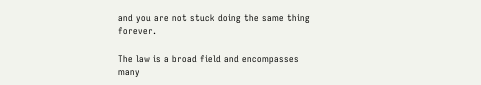and you are not stuck doing the same thing forever.

The law is a broad field and encompasses many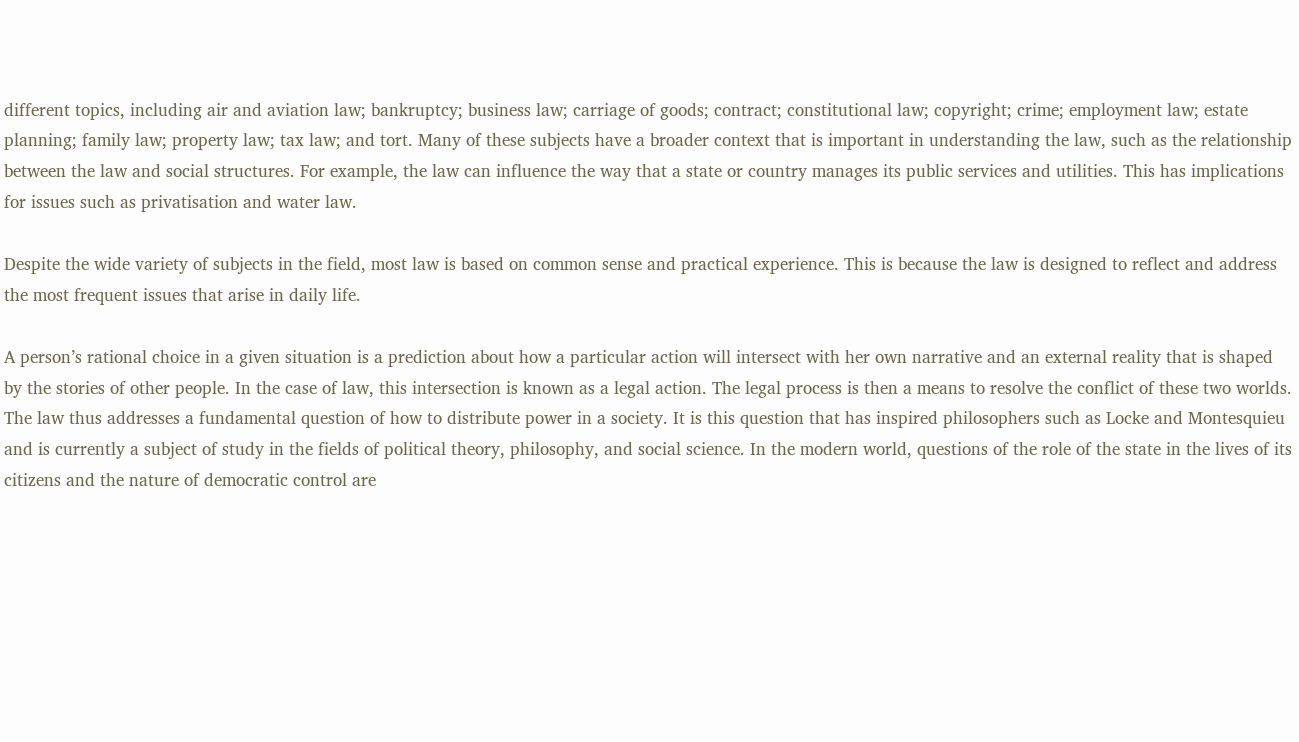different topics, including air and aviation law; bankruptcy; business law; carriage of goods; contract; constitutional law; copyright; crime; employment law; estate planning; family law; property law; tax law; and tort. Many of these subjects have a broader context that is important in understanding the law, such as the relationship between the law and social structures. For example, the law can influence the way that a state or country manages its public services and utilities. This has implications for issues such as privatisation and water law.

Despite the wide variety of subjects in the field, most law is based on common sense and practical experience. This is because the law is designed to reflect and address the most frequent issues that arise in daily life.

A person’s rational choice in a given situation is a prediction about how a particular action will intersect with her own narrative and an external reality that is shaped by the stories of other people. In the case of law, this intersection is known as a legal action. The legal process is then a means to resolve the conflict of these two worlds. The law thus addresses a fundamental question of how to distribute power in a society. It is this question that has inspired philosophers such as Locke and Montesquieu and is currently a subject of study in the fields of political theory, philosophy, and social science. In the modern world, questions of the role of the state in the lives of its citizens and the nature of democratic control are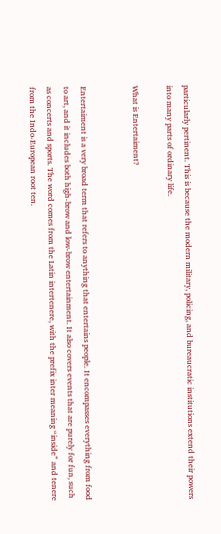particularly pertinent. This is because the modern military, policing, and bureaucratic institutions extend their powers into many parts of ordinary life.

What is Entertaiment?


Entertaiment is a very broad term that refers to anything that entertains people. It encompasses everything from food to art, and it includes both high-brow and low-brow entertainment. It also covers events that are purely for fun, such as concerts and sports. The word comes from the Latin intertenere, with the prefix inter meaning “inside” and tenere from the Indo-European root ten.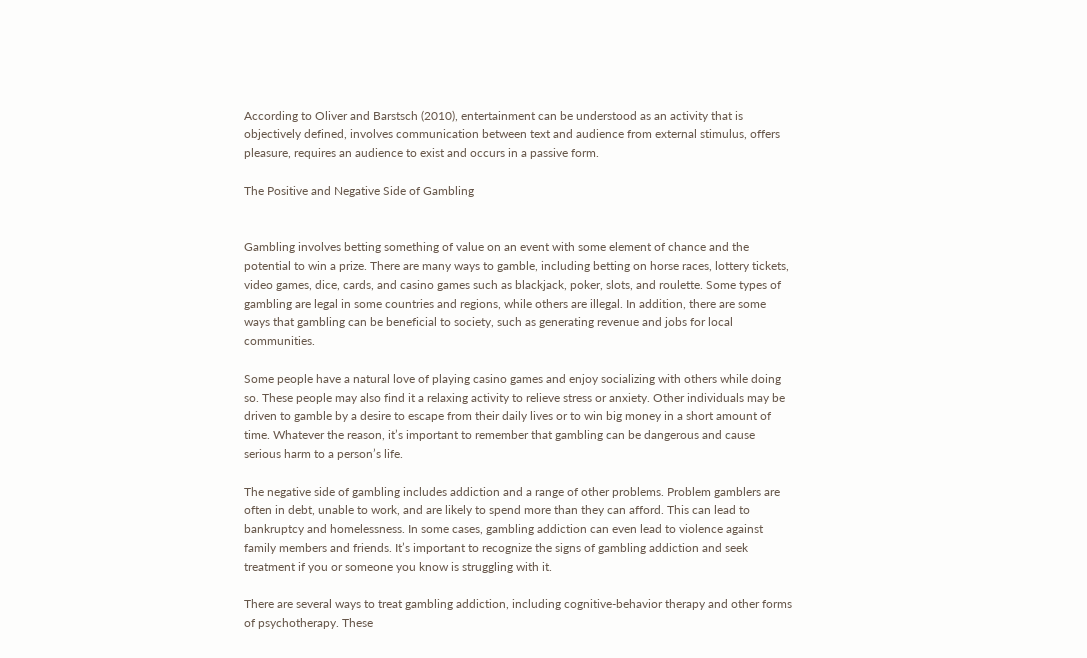According to Oliver and Barstsch (2010), entertainment can be understood as an activity that is objectively defined, involves communication between text and audience from external stimulus, offers pleasure, requires an audience to exist and occurs in a passive form.

The Positive and Negative Side of Gambling


Gambling involves betting something of value on an event with some element of chance and the potential to win a prize. There are many ways to gamble, including betting on horse races, lottery tickets, video games, dice, cards, and casino games such as blackjack, poker, slots, and roulette. Some types of gambling are legal in some countries and regions, while others are illegal. In addition, there are some ways that gambling can be beneficial to society, such as generating revenue and jobs for local communities.

Some people have a natural love of playing casino games and enjoy socializing with others while doing so. These people may also find it a relaxing activity to relieve stress or anxiety. Other individuals may be driven to gamble by a desire to escape from their daily lives or to win big money in a short amount of time. Whatever the reason, it’s important to remember that gambling can be dangerous and cause serious harm to a person’s life.

The negative side of gambling includes addiction and a range of other problems. Problem gamblers are often in debt, unable to work, and are likely to spend more than they can afford. This can lead to bankruptcy and homelessness. In some cases, gambling addiction can even lead to violence against family members and friends. It’s important to recognize the signs of gambling addiction and seek treatment if you or someone you know is struggling with it.

There are several ways to treat gambling addiction, including cognitive-behavior therapy and other forms of psychotherapy. These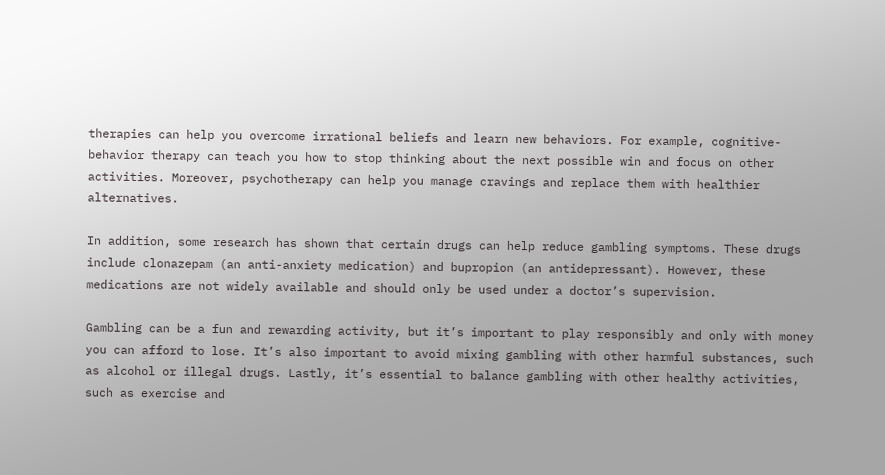therapies can help you overcome irrational beliefs and learn new behaviors. For example, cognitive-behavior therapy can teach you how to stop thinking about the next possible win and focus on other activities. Moreover, psychotherapy can help you manage cravings and replace them with healthier alternatives.

In addition, some research has shown that certain drugs can help reduce gambling symptoms. These drugs include clonazepam (an anti-anxiety medication) and bupropion (an antidepressant). However, these medications are not widely available and should only be used under a doctor’s supervision.

Gambling can be a fun and rewarding activity, but it’s important to play responsibly and only with money you can afford to lose. It’s also important to avoid mixing gambling with other harmful substances, such as alcohol or illegal drugs. Lastly, it’s essential to balance gambling with other healthy activities, such as exercise and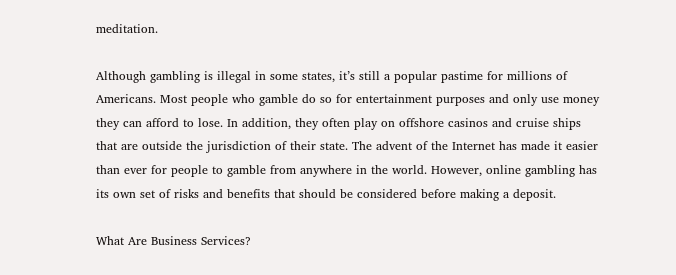meditation.

Although gambling is illegal in some states, it’s still a popular pastime for millions of Americans. Most people who gamble do so for entertainment purposes and only use money they can afford to lose. In addition, they often play on offshore casinos and cruise ships that are outside the jurisdiction of their state. The advent of the Internet has made it easier than ever for people to gamble from anywhere in the world. However, online gambling has its own set of risks and benefits that should be considered before making a deposit.

What Are Business Services?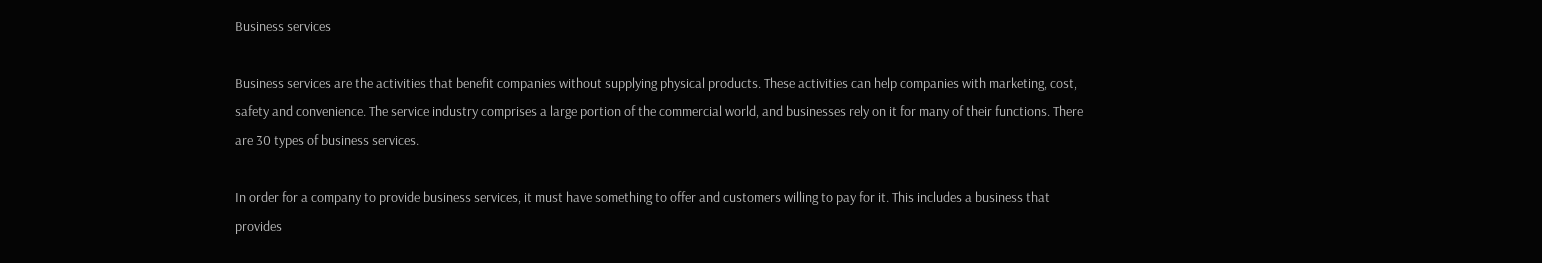Business services

Business services are the activities that benefit companies without supplying physical products. These activities can help companies with marketing, cost, safety and convenience. The service industry comprises a large portion of the commercial world, and businesses rely on it for many of their functions. There are 30 types of business services.

In order for a company to provide business services, it must have something to offer and customers willing to pay for it. This includes a business that provides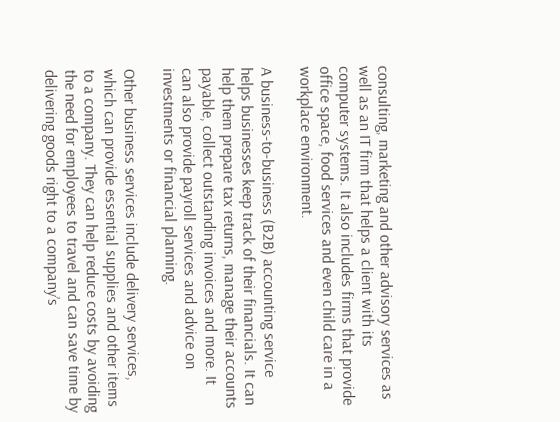consulting, marketing and other advisory services as well as an IT firm that helps a client with its computer systems. It also includes firms that provide office space, food services and even child care in a workplace environment.

A business-to-business (B2B) accounting service helps businesses keep track of their financials. It can help them prepare tax returns, manage their accounts payable, collect outstanding invoices and more. It can also provide payroll services and advice on investments or financial planning.

Other business services include delivery services, which can provide essential supplies and other items to a company. They can help reduce costs by avoiding the need for employees to travel and can save time by delivering goods right to a company’s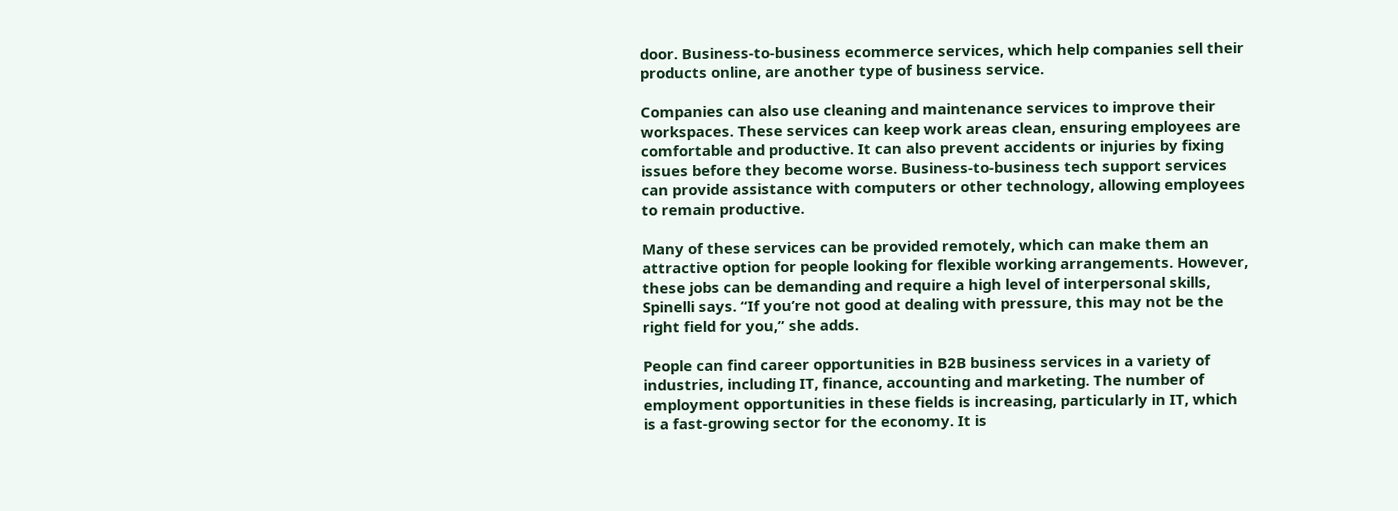door. Business-to-business ecommerce services, which help companies sell their products online, are another type of business service.

Companies can also use cleaning and maintenance services to improve their workspaces. These services can keep work areas clean, ensuring employees are comfortable and productive. It can also prevent accidents or injuries by fixing issues before they become worse. Business-to-business tech support services can provide assistance with computers or other technology, allowing employees to remain productive.

Many of these services can be provided remotely, which can make them an attractive option for people looking for flexible working arrangements. However, these jobs can be demanding and require a high level of interpersonal skills, Spinelli says. “If you’re not good at dealing with pressure, this may not be the right field for you,” she adds.

People can find career opportunities in B2B business services in a variety of industries, including IT, finance, accounting and marketing. The number of employment opportunities in these fields is increasing, particularly in IT, which is a fast-growing sector for the economy. It is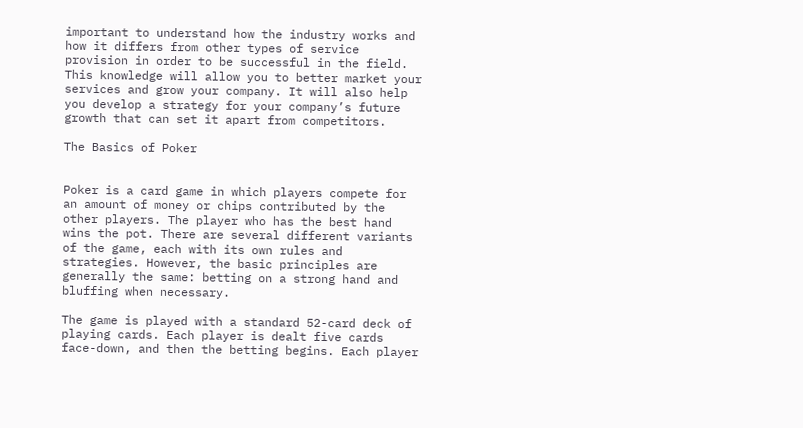important to understand how the industry works and how it differs from other types of service provision in order to be successful in the field. This knowledge will allow you to better market your services and grow your company. It will also help you develop a strategy for your company’s future growth that can set it apart from competitors.

The Basics of Poker


Poker is a card game in which players compete for an amount of money or chips contributed by the other players. The player who has the best hand wins the pot. There are several different variants of the game, each with its own rules and strategies. However, the basic principles are generally the same: betting on a strong hand and bluffing when necessary.

The game is played with a standard 52-card deck of playing cards. Each player is dealt five cards face-down, and then the betting begins. Each player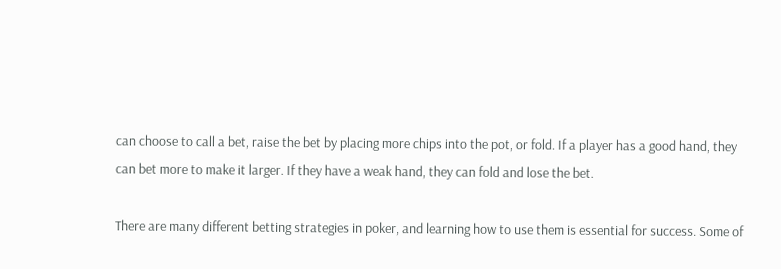can choose to call a bet, raise the bet by placing more chips into the pot, or fold. If a player has a good hand, they can bet more to make it larger. If they have a weak hand, they can fold and lose the bet.

There are many different betting strategies in poker, and learning how to use them is essential for success. Some of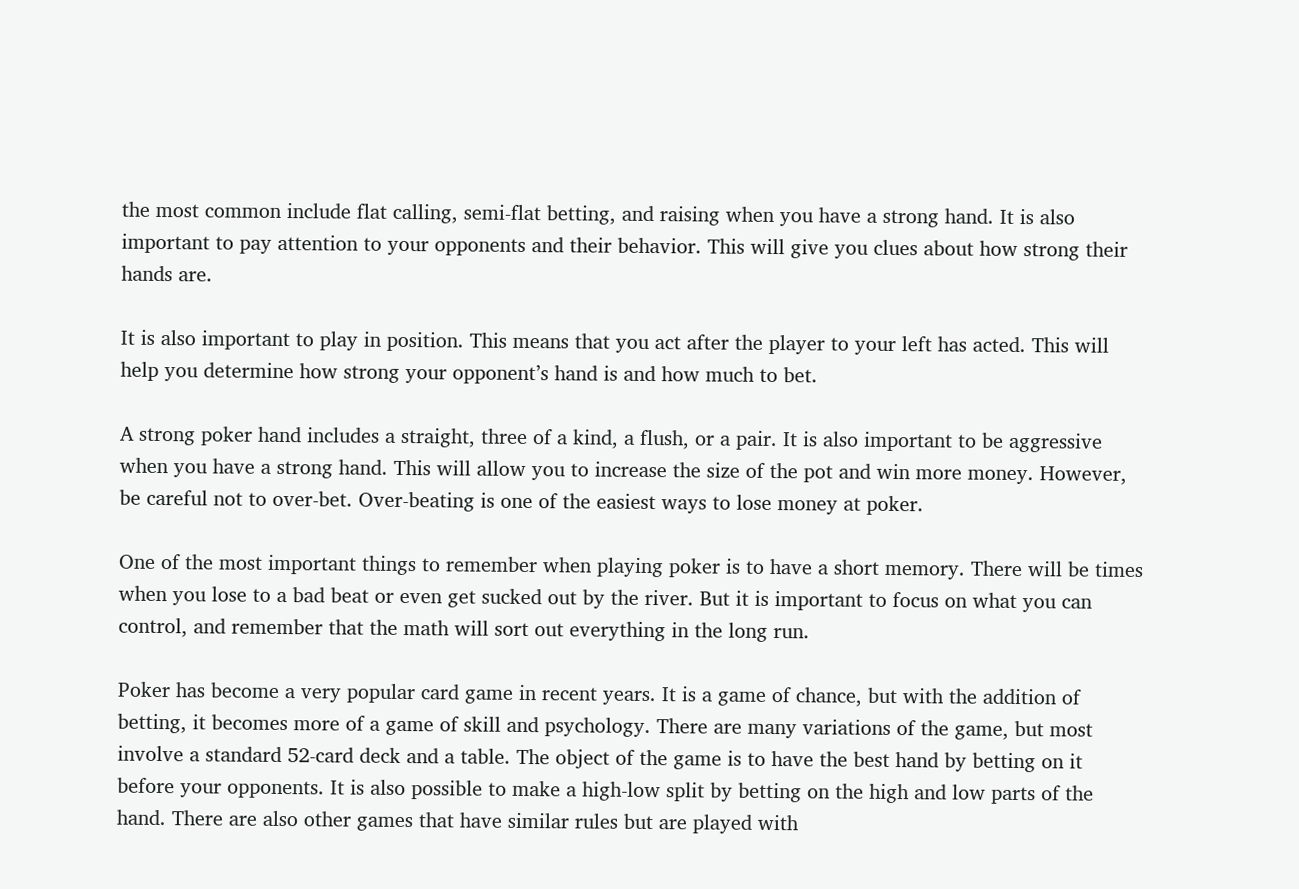the most common include flat calling, semi-flat betting, and raising when you have a strong hand. It is also important to pay attention to your opponents and their behavior. This will give you clues about how strong their hands are.

It is also important to play in position. This means that you act after the player to your left has acted. This will help you determine how strong your opponent’s hand is and how much to bet.

A strong poker hand includes a straight, three of a kind, a flush, or a pair. It is also important to be aggressive when you have a strong hand. This will allow you to increase the size of the pot and win more money. However, be careful not to over-bet. Over-beating is one of the easiest ways to lose money at poker.

One of the most important things to remember when playing poker is to have a short memory. There will be times when you lose to a bad beat or even get sucked out by the river. But it is important to focus on what you can control, and remember that the math will sort out everything in the long run.

Poker has become a very popular card game in recent years. It is a game of chance, but with the addition of betting, it becomes more of a game of skill and psychology. There are many variations of the game, but most involve a standard 52-card deck and a table. The object of the game is to have the best hand by betting on it before your opponents. It is also possible to make a high-low split by betting on the high and low parts of the hand. There are also other games that have similar rules but are played with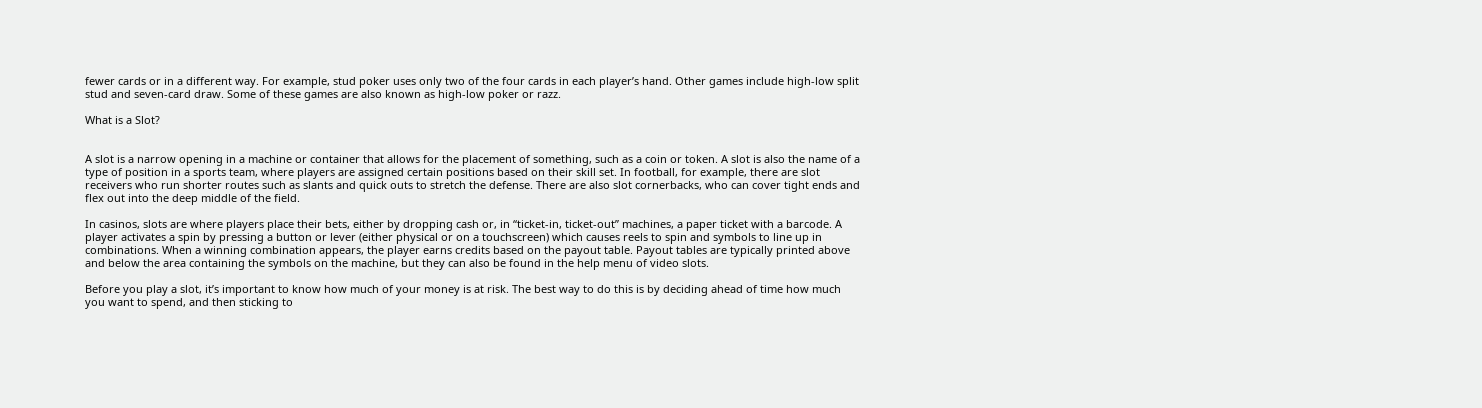fewer cards or in a different way. For example, stud poker uses only two of the four cards in each player’s hand. Other games include high-low split stud and seven-card draw. Some of these games are also known as high-low poker or razz.

What is a Slot?


A slot is a narrow opening in a machine or container that allows for the placement of something, such as a coin or token. A slot is also the name of a type of position in a sports team, where players are assigned certain positions based on their skill set. In football, for example, there are slot receivers who run shorter routes such as slants and quick outs to stretch the defense. There are also slot cornerbacks, who can cover tight ends and flex out into the deep middle of the field.

In casinos, slots are where players place their bets, either by dropping cash or, in “ticket-in, ticket-out” machines, a paper ticket with a barcode. A player activates a spin by pressing a button or lever (either physical or on a touchscreen) which causes reels to spin and symbols to line up in combinations. When a winning combination appears, the player earns credits based on the payout table. Payout tables are typically printed above and below the area containing the symbols on the machine, but they can also be found in the help menu of video slots.

Before you play a slot, it’s important to know how much of your money is at risk. The best way to do this is by deciding ahead of time how much you want to spend, and then sticking to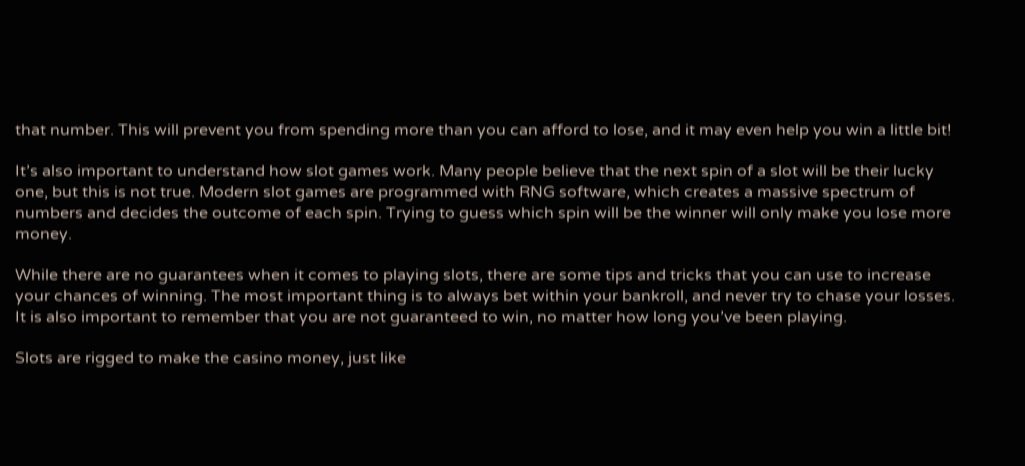that number. This will prevent you from spending more than you can afford to lose, and it may even help you win a little bit!

It’s also important to understand how slot games work. Many people believe that the next spin of a slot will be their lucky one, but this is not true. Modern slot games are programmed with RNG software, which creates a massive spectrum of numbers and decides the outcome of each spin. Trying to guess which spin will be the winner will only make you lose more money.

While there are no guarantees when it comes to playing slots, there are some tips and tricks that you can use to increase your chances of winning. The most important thing is to always bet within your bankroll, and never try to chase your losses. It is also important to remember that you are not guaranteed to win, no matter how long you’ve been playing.

Slots are rigged to make the casino money, just like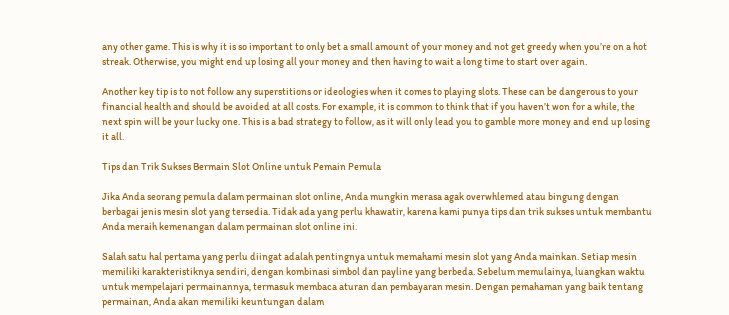any other game. This is why it is so important to only bet a small amount of your money and not get greedy when you’re on a hot streak. Otherwise, you might end up losing all your money and then having to wait a long time to start over again.

Another key tip is to not follow any superstitions or ideologies when it comes to playing slots. These can be dangerous to your financial health and should be avoided at all costs. For example, it is common to think that if you haven’t won for a while, the next spin will be your lucky one. This is a bad strategy to follow, as it will only lead you to gamble more money and end up losing it all.

Tips dan Trik Sukses Bermain Slot Online untuk Pemain Pemula

Jika Anda seorang pemula dalam permainan slot online, Anda mungkin merasa agak overwhlemed atau bingung dengan berbagai jenis mesin slot yang tersedia. Tidak ada yang perlu khawatir, karena kami punya tips dan trik sukses untuk membantu Anda meraih kemenangan dalam permainan slot online ini.

Salah satu hal pertama yang perlu diingat adalah pentingnya untuk memahami mesin slot yang Anda mainkan. Setiap mesin memiliki karakteristiknya sendiri, dengan kombinasi simbol dan payline yang berbeda. Sebelum memulainya, luangkan waktu untuk mempelajari permainannya, termasuk membaca aturan dan pembayaran mesin. Dengan pemahaman yang baik tentang permainan, Anda akan memiliki keuntungan dalam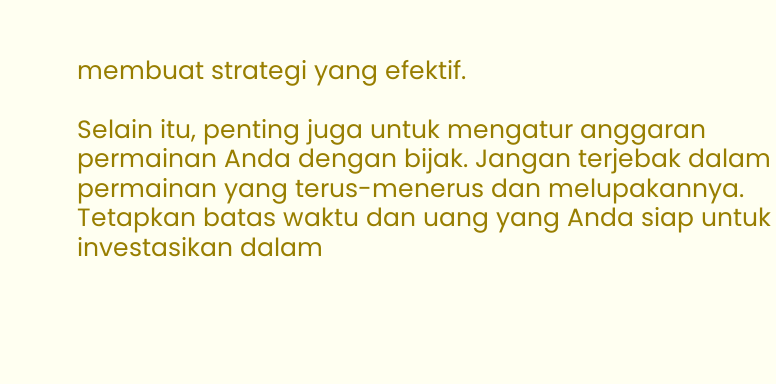membuat strategi yang efektif.

Selain itu, penting juga untuk mengatur anggaran permainan Anda dengan bijak. Jangan terjebak dalam permainan yang terus-menerus dan melupakannya. Tetapkan batas waktu dan uang yang Anda siap untuk investasikan dalam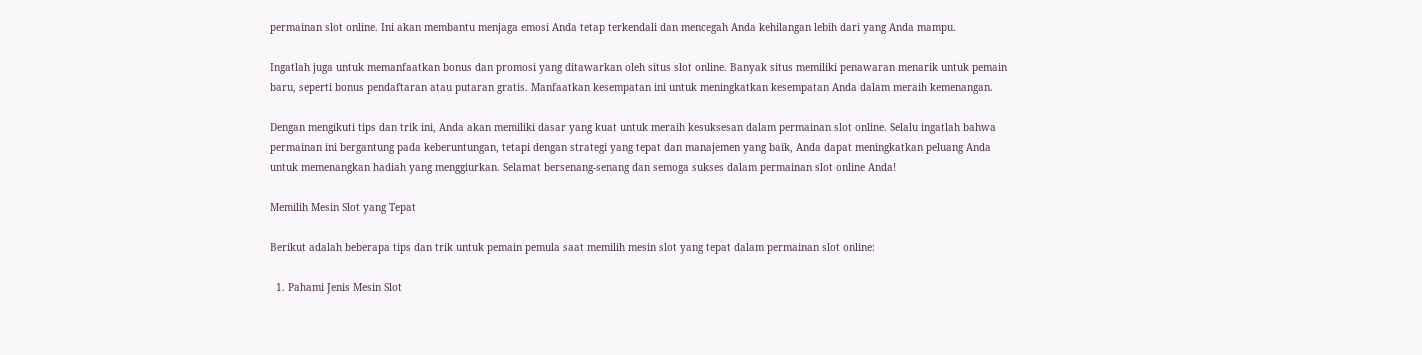permainan slot online. Ini akan membantu menjaga emosi Anda tetap terkendali dan mencegah Anda kehilangan lebih dari yang Anda mampu.

Ingatlah juga untuk memanfaatkan bonus dan promosi yang ditawarkan oleh situs slot online. Banyak situs memiliki penawaran menarik untuk pemain baru, seperti bonus pendaftaran atau putaran gratis. Manfaatkan kesempatan ini untuk meningkatkan kesempatan Anda dalam meraih kemenangan.

Dengan mengikuti tips dan trik ini, Anda akan memiliki dasar yang kuat untuk meraih kesuksesan dalam permainan slot online. Selalu ingatlah bahwa permainan ini bergantung pada keberuntungan, tetapi dengan strategi yang tepat dan manajemen yang baik, Anda dapat meningkatkan peluang Anda untuk memenangkan hadiah yang menggiurkan. Selamat bersenang-senang dan semoga sukses dalam permainan slot online Anda!

Memilih Mesin Slot yang Tepat

Berikut adalah beberapa tips dan trik untuk pemain pemula saat memilih mesin slot yang tepat dalam permainan slot online:

  1. Pahami Jenis Mesin Slot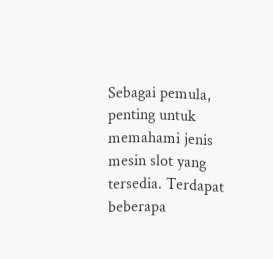Sebagai pemula, penting untuk memahami jenis mesin slot yang tersedia. Terdapat beberapa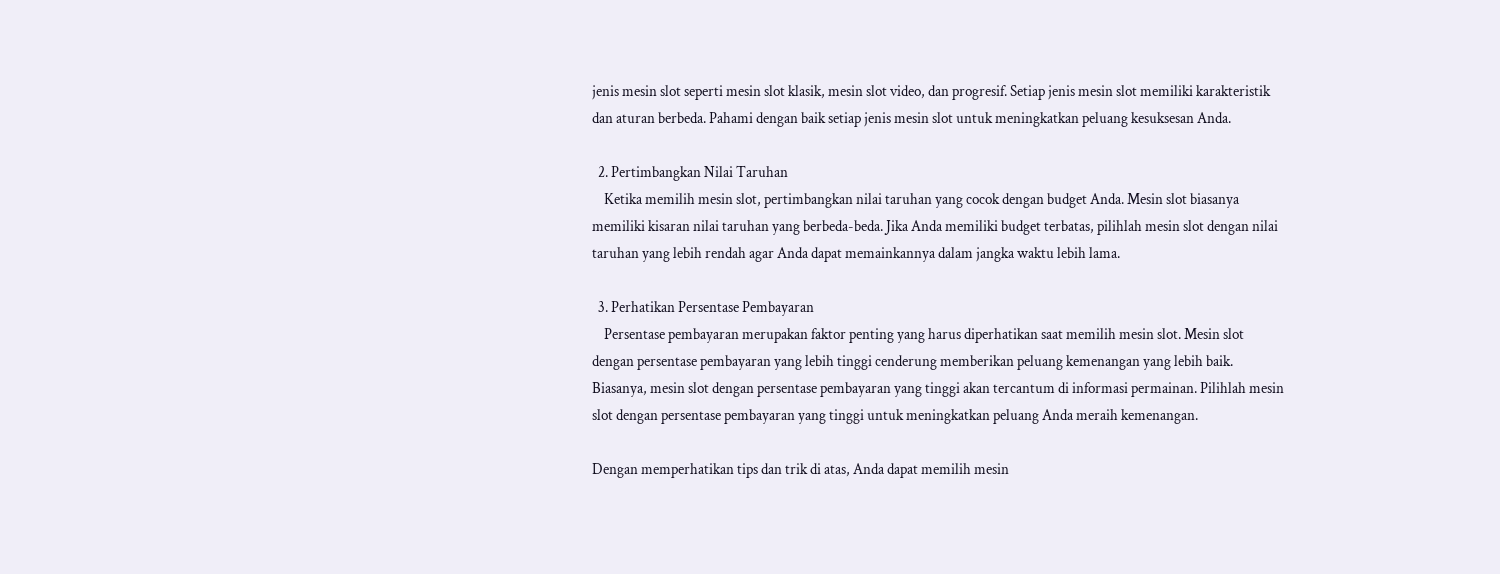jenis mesin slot seperti mesin slot klasik, mesin slot video, dan progresif. Setiap jenis mesin slot memiliki karakteristik dan aturan berbeda. Pahami dengan baik setiap jenis mesin slot untuk meningkatkan peluang kesuksesan Anda.

  2. Pertimbangkan Nilai Taruhan
    Ketika memilih mesin slot, pertimbangkan nilai taruhan yang cocok dengan budget Anda. Mesin slot biasanya memiliki kisaran nilai taruhan yang berbeda-beda. Jika Anda memiliki budget terbatas, pilihlah mesin slot dengan nilai taruhan yang lebih rendah agar Anda dapat memainkannya dalam jangka waktu lebih lama.

  3. Perhatikan Persentase Pembayaran
    Persentase pembayaran merupakan faktor penting yang harus diperhatikan saat memilih mesin slot. Mesin slot dengan persentase pembayaran yang lebih tinggi cenderung memberikan peluang kemenangan yang lebih baik. Biasanya, mesin slot dengan persentase pembayaran yang tinggi akan tercantum di informasi permainan. Pilihlah mesin slot dengan persentase pembayaran yang tinggi untuk meningkatkan peluang Anda meraih kemenangan.

Dengan memperhatikan tips dan trik di atas, Anda dapat memilih mesin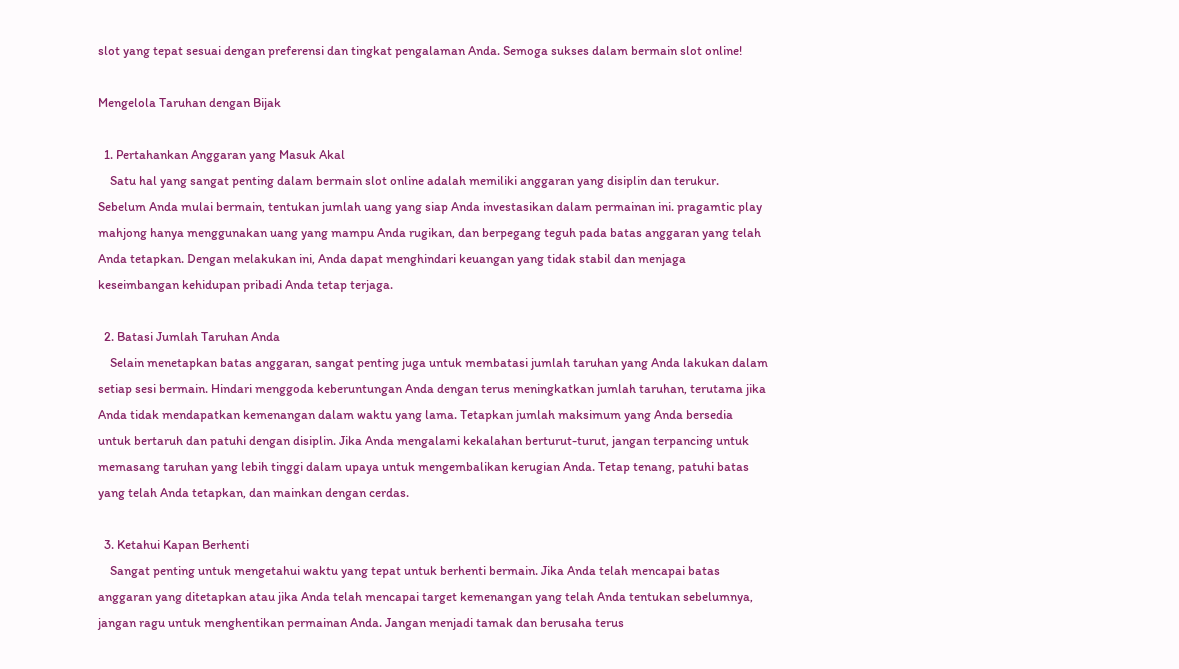slot yang tepat sesuai dengan preferensi dan tingkat pengalaman Anda. Semoga sukses dalam bermain slot online!

Mengelola Taruhan dengan Bijak

  1. Pertahankan Anggaran yang Masuk Akal
    Satu hal yang sangat penting dalam bermain slot online adalah memiliki anggaran yang disiplin dan terukur. Sebelum Anda mulai bermain, tentukan jumlah uang yang siap Anda investasikan dalam permainan ini. pragamtic play mahjong hanya menggunakan uang yang mampu Anda rugikan, dan berpegang teguh pada batas anggaran yang telah Anda tetapkan. Dengan melakukan ini, Anda dapat menghindari keuangan yang tidak stabil dan menjaga keseimbangan kehidupan pribadi Anda tetap terjaga.

  2. Batasi Jumlah Taruhan Anda
    Selain menetapkan batas anggaran, sangat penting juga untuk membatasi jumlah taruhan yang Anda lakukan dalam setiap sesi bermain. Hindari menggoda keberuntungan Anda dengan terus meningkatkan jumlah taruhan, terutama jika Anda tidak mendapatkan kemenangan dalam waktu yang lama. Tetapkan jumlah maksimum yang Anda bersedia untuk bertaruh dan patuhi dengan disiplin. Jika Anda mengalami kekalahan berturut-turut, jangan terpancing untuk memasang taruhan yang lebih tinggi dalam upaya untuk mengembalikan kerugian Anda. Tetap tenang, patuhi batas yang telah Anda tetapkan, dan mainkan dengan cerdas.

  3. Ketahui Kapan Berhenti
    Sangat penting untuk mengetahui waktu yang tepat untuk berhenti bermain. Jika Anda telah mencapai batas anggaran yang ditetapkan atau jika Anda telah mencapai target kemenangan yang telah Anda tentukan sebelumnya, jangan ragu untuk menghentikan permainan Anda. Jangan menjadi tamak dan berusaha terus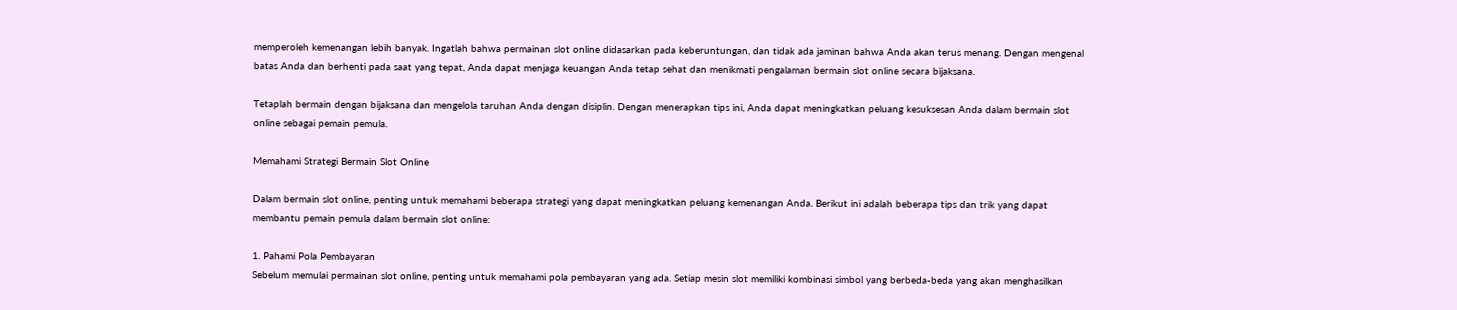memperoleh kemenangan lebih banyak. Ingatlah bahwa permainan slot online didasarkan pada keberuntungan, dan tidak ada jaminan bahwa Anda akan terus menang. Dengan mengenal batas Anda dan berhenti pada saat yang tepat, Anda dapat menjaga keuangan Anda tetap sehat dan menikmati pengalaman bermain slot online secara bijaksana.

Tetaplah bermain dengan bijaksana dan mengelola taruhan Anda dengan disiplin. Dengan menerapkan tips ini, Anda dapat meningkatkan peluang kesuksesan Anda dalam bermain slot online sebagai pemain pemula.

Memahami Strategi Bermain Slot Online

Dalam bermain slot online, penting untuk memahami beberapa strategi yang dapat meningkatkan peluang kemenangan Anda. Berikut ini adalah beberapa tips dan trik yang dapat membantu pemain pemula dalam bermain slot online:

1. Pahami Pola Pembayaran
Sebelum memulai permainan slot online, penting untuk memahami pola pembayaran yang ada. Setiap mesin slot memiliki kombinasi simbol yang berbeda-beda yang akan menghasilkan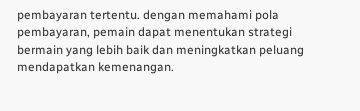pembayaran tertentu. dengan memahami pola pembayaran, pemain dapat menentukan strategi bermain yang lebih baik dan meningkatkan peluang mendapatkan kemenangan.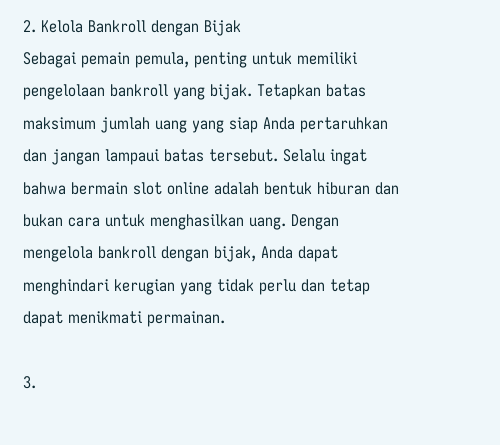2. Kelola Bankroll dengan Bijak
Sebagai pemain pemula, penting untuk memiliki pengelolaan bankroll yang bijak. Tetapkan batas maksimum jumlah uang yang siap Anda pertaruhkan dan jangan lampaui batas tersebut. Selalu ingat bahwa bermain slot online adalah bentuk hiburan dan bukan cara untuk menghasilkan uang. Dengan mengelola bankroll dengan bijak, Anda dapat menghindari kerugian yang tidak perlu dan tetap dapat menikmati permainan.

3.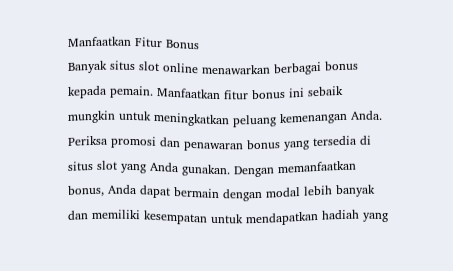Manfaatkan Fitur Bonus
Banyak situs slot online menawarkan berbagai bonus kepada pemain. Manfaatkan fitur bonus ini sebaik mungkin untuk meningkatkan peluang kemenangan Anda. Periksa promosi dan penawaran bonus yang tersedia di situs slot yang Anda gunakan. Dengan memanfaatkan bonus, Anda dapat bermain dengan modal lebih banyak dan memiliki kesempatan untuk mendapatkan hadiah yang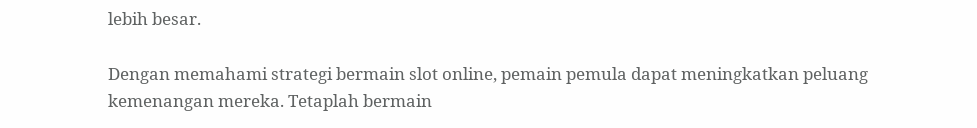lebih besar.

Dengan memahami strategi bermain slot online, pemain pemula dapat meningkatkan peluang kemenangan mereka. Tetaplah bermain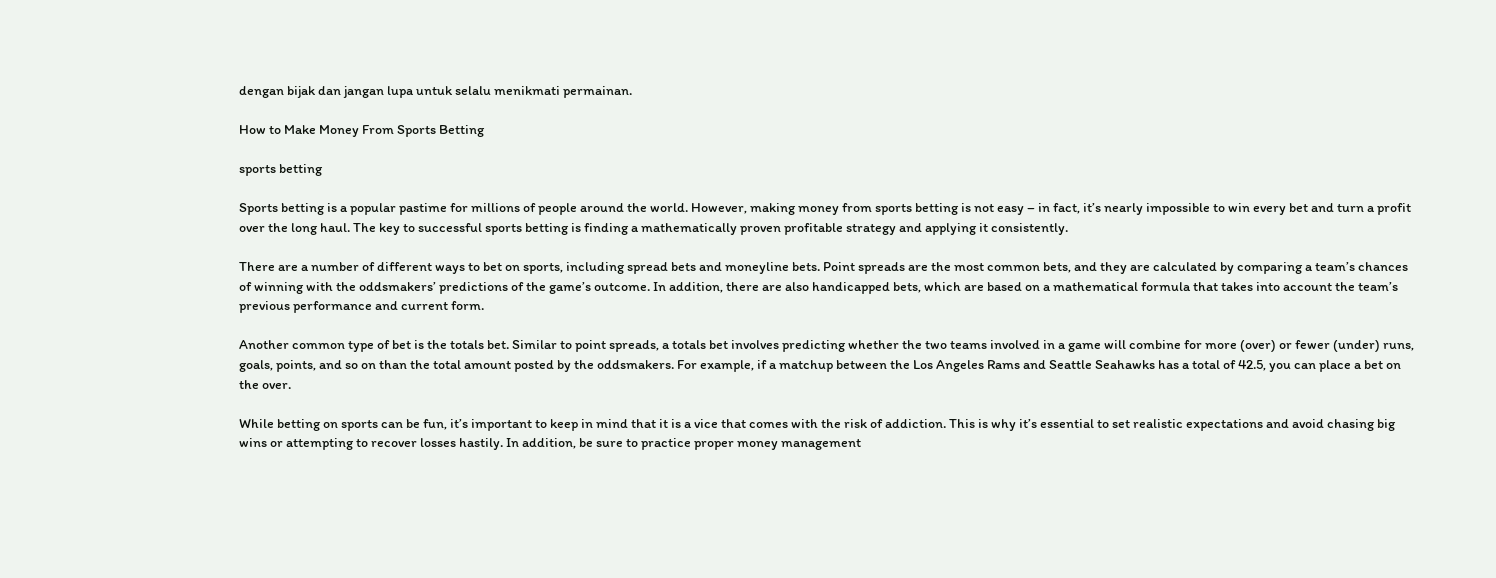dengan bijak dan jangan lupa untuk selalu menikmati permainan.

How to Make Money From Sports Betting

sports betting

Sports betting is a popular pastime for millions of people around the world. However, making money from sports betting is not easy – in fact, it’s nearly impossible to win every bet and turn a profit over the long haul. The key to successful sports betting is finding a mathematically proven profitable strategy and applying it consistently.

There are a number of different ways to bet on sports, including spread bets and moneyline bets. Point spreads are the most common bets, and they are calculated by comparing a team’s chances of winning with the oddsmakers’ predictions of the game’s outcome. In addition, there are also handicapped bets, which are based on a mathematical formula that takes into account the team’s previous performance and current form.

Another common type of bet is the totals bet. Similar to point spreads, a totals bet involves predicting whether the two teams involved in a game will combine for more (over) or fewer (under) runs, goals, points, and so on than the total amount posted by the oddsmakers. For example, if a matchup between the Los Angeles Rams and Seattle Seahawks has a total of 42.5, you can place a bet on the over.

While betting on sports can be fun, it’s important to keep in mind that it is a vice that comes with the risk of addiction. This is why it’s essential to set realistic expectations and avoid chasing big wins or attempting to recover losses hastily. In addition, be sure to practice proper money management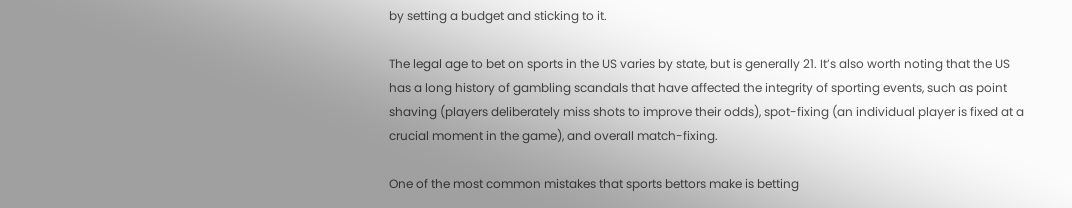by setting a budget and sticking to it.

The legal age to bet on sports in the US varies by state, but is generally 21. It’s also worth noting that the US has a long history of gambling scandals that have affected the integrity of sporting events, such as point shaving (players deliberately miss shots to improve their odds), spot-fixing (an individual player is fixed at a crucial moment in the game), and overall match-fixing.

One of the most common mistakes that sports bettors make is betting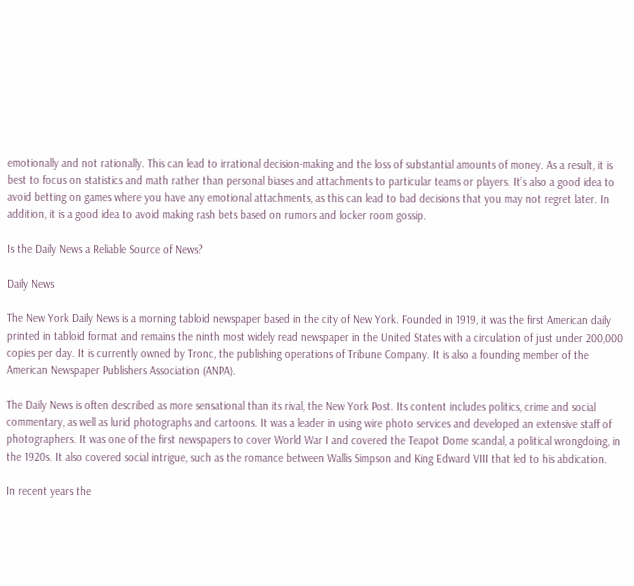emotionally and not rationally. This can lead to irrational decision-making and the loss of substantial amounts of money. As a result, it is best to focus on statistics and math rather than personal biases and attachments to particular teams or players. It’s also a good idea to avoid betting on games where you have any emotional attachments, as this can lead to bad decisions that you may not regret later. In addition, it is a good idea to avoid making rash bets based on rumors and locker room gossip.

Is the Daily News a Reliable Source of News?

Daily News

The New York Daily News is a morning tabloid newspaper based in the city of New York. Founded in 1919, it was the first American daily printed in tabloid format and remains the ninth most widely read newspaper in the United States with a circulation of just under 200,000 copies per day. It is currently owned by Tronc, the publishing operations of Tribune Company. It is also a founding member of the American Newspaper Publishers Association (ANPA).

The Daily News is often described as more sensational than its rival, the New York Post. Its content includes politics, crime and social commentary, as well as lurid photographs and cartoons. It was a leader in using wire photo services and developed an extensive staff of photographers. It was one of the first newspapers to cover World War I and covered the Teapot Dome scandal, a political wrongdoing, in the 1920s. It also covered social intrigue, such as the romance between Wallis Simpson and King Edward VIII that led to his abdication.

In recent years the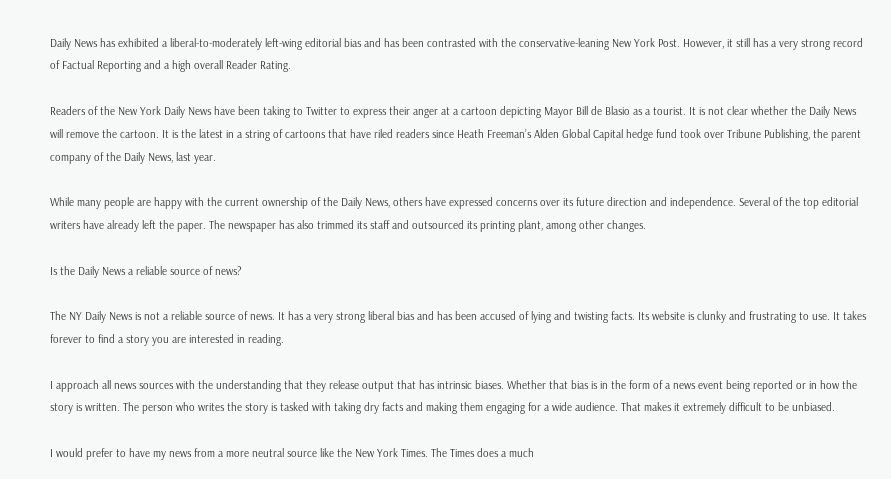Daily News has exhibited a liberal-to-moderately left-wing editorial bias and has been contrasted with the conservative-leaning New York Post. However, it still has a very strong record of Factual Reporting and a high overall Reader Rating.

Readers of the New York Daily News have been taking to Twitter to express their anger at a cartoon depicting Mayor Bill de Blasio as a tourist. It is not clear whether the Daily News will remove the cartoon. It is the latest in a string of cartoons that have riled readers since Heath Freeman’s Alden Global Capital hedge fund took over Tribune Publishing, the parent company of the Daily News, last year.

While many people are happy with the current ownership of the Daily News, others have expressed concerns over its future direction and independence. Several of the top editorial writers have already left the paper. The newspaper has also trimmed its staff and outsourced its printing plant, among other changes.

Is the Daily News a reliable source of news?

The NY Daily News is not a reliable source of news. It has a very strong liberal bias and has been accused of lying and twisting facts. Its website is clunky and frustrating to use. It takes forever to find a story you are interested in reading.

I approach all news sources with the understanding that they release output that has intrinsic biases. Whether that bias is in the form of a news event being reported or in how the story is written. The person who writes the story is tasked with taking dry facts and making them engaging for a wide audience. That makes it extremely difficult to be unbiased.

I would prefer to have my news from a more neutral source like the New York Times. The Times does a much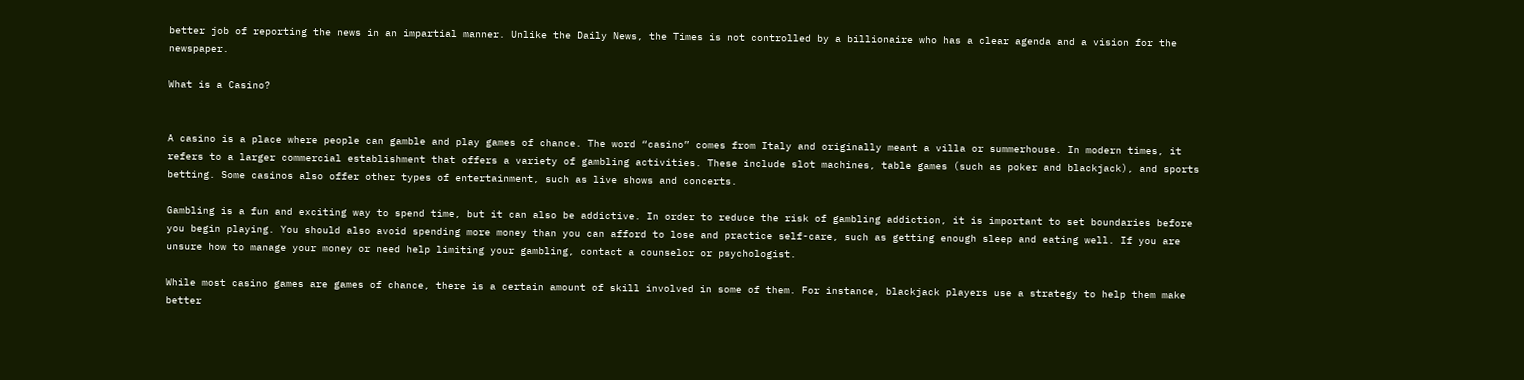better job of reporting the news in an impartial manner. Unlike the Daily News, the Times is not controlled by a billionaire who has a clear agenda and a vision for the newspaper.

What is a Casino?


A casino is a place where people can gamble and play games of chance. The word “casino” comes from Italy and originally meant a villa or summerhouse. In modern times, it refers to a larger commercial establishment that offers a variety of gambling activities. These include slot machines, table games (such as poker and blackjack), and sports betting. Some casinos also offer other types of entertainment, such as live shows and concerts.

Gambling is a fun and exciting way to spend time, but it can also be addictive. In order to reduce the risk of gambling addiction, it is important to set boundaries before you begin playing. You should also avoid spending more money than you can afford to lose and practice self-care, such as getting enough sleep and eating well. If you are unsure how to manage your money or need help limiting your gambling, contact a counselor or psychologist.

While most casino games are games of chance, there is a certain amount of skill involved in some of them. For instance, blackjack players use a strategy to help them make better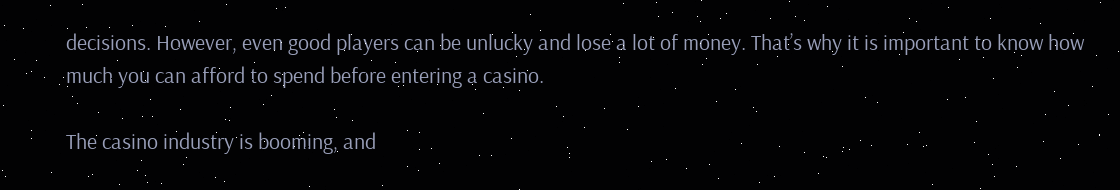decisions. However, even good players can be unlucky and lose a lot of money. That’s why it is important to know how much you can afford to spend before entering a casino.

The casino industry is booming, and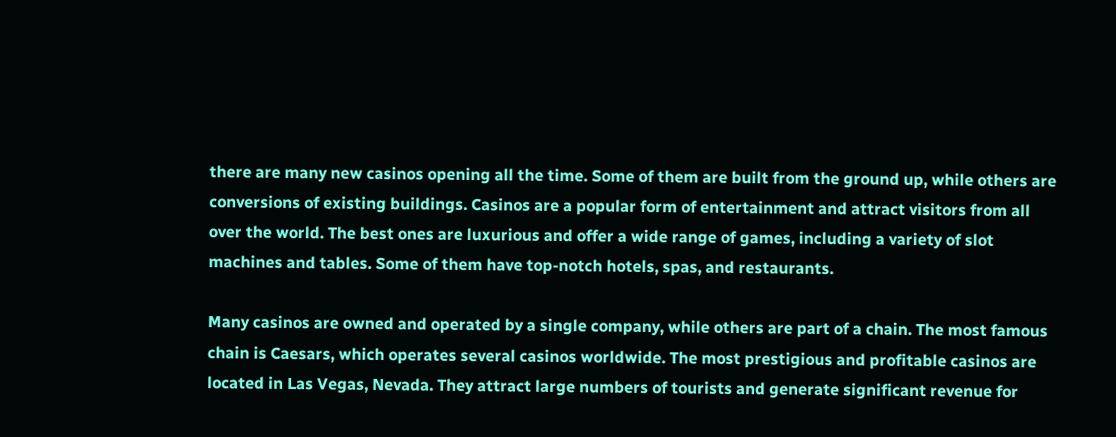there are many new casinos opening all the time. Some of them are built from the ground up, while others are conversions of existing buildings. Casinos are a popular form of entertainment and attract visitors from all over the world. The best ones are luxurious and offer a wide range of games, including a variety of slot machines and tables. Some of them have top-notch hotels, spas, and restaurants.

Many casinos are owned and operated by a single company, while others are part of a chain. The most famous chain is Caesars, which operates several casinos worldwide. The most prestigious and profitable casinos are located in Las Vegas, Nevada. They attract large numbers of tourists and generate significant revenue for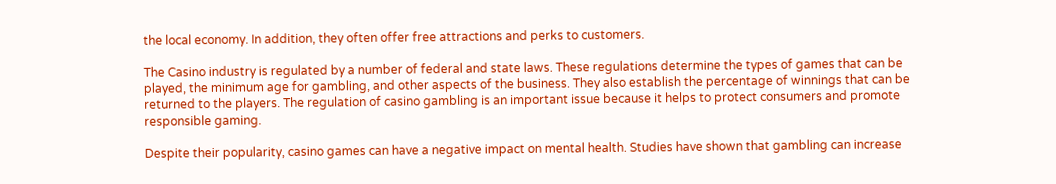the local economy. In addition, they often offer free attractions and perks to customers.

The Casino industry is regulated by a number of federal and state laws. These regulations determine the types of games that can be played, the minimum age for gambling, and other aspects of the business. They also establish the percentage of winnings that can be returned to the players. The regulation of casino gambling is an important issue because it helps to protect consumers and promote responsible gaming.

Despite their popularity, casino games can have a negative impact on mental health. Studies have shown that gambling can increase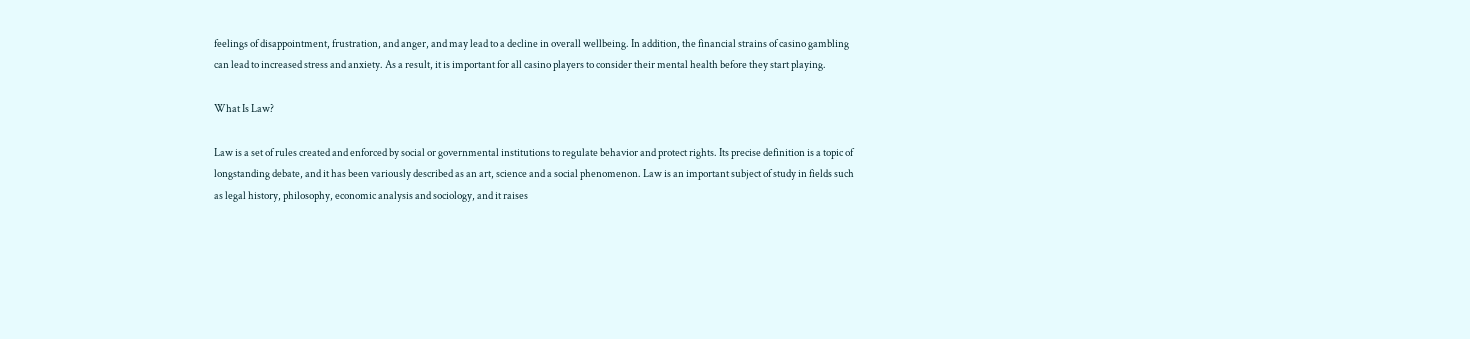feelings of disappointment, frustration, and anger, and may lead to a decline in overall wellbeing. In addition, the financial strains of casino gambling can lead to increased stress and anxiety. As a result, it is important for all casino players to consider their mental health before they start playing.

What Is Law?

Law is a set of rules created and enforced by social or governmental institutions to regulate behavior and protect rights. Its precise definition is a topic of longstanding debate, and it has been variously described as an art, science and a social phenomenon. Law is an important subject of study in fields such as legal history, philosophy, economic analysis and sociology, and it raises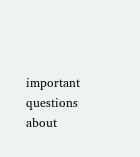important questions about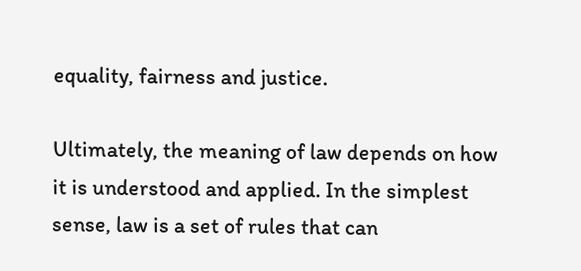equality, fairness and justice.

Ultimately, the meaning of law depends on how it is understood and applied. In the simplest sense, law is a set of rules that can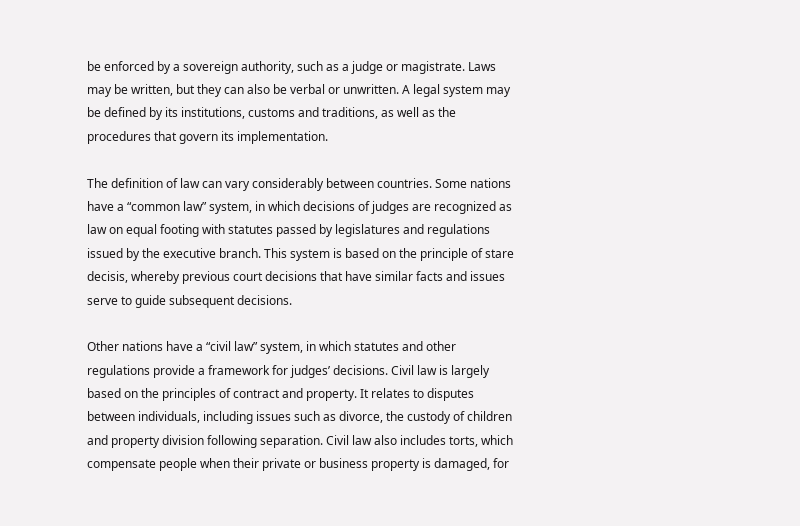be enforced by a sovereign authority, such as a judge or magistrate. Laws may be written, but they can also be verbal or unwritten. A legal system may be defined by its institutions, customs and traditions, as well as the procedures that govern its implementation.

The definition of law can vary considerably between countries. Some nations have a “common law” system, in which decisions of judges are recognized as law on equal footing with statutes passed by legislatures and regulations issued by the executive branch. This system is based on the principle of stare decisis, whereby previous court decisions that have similar facts and issues serve to guide subsequent decisions.

Other nations have a “civil law” system, in which statutes and other regulations provide a framework for judges’ decisions. Civil law is largely based on the principles of contract and property. It relates to disputes between individuals, including issues such as divorce, the custody of children and property division following separation. Civil law also includes torts, which compensate people when their private or business property is damaged, for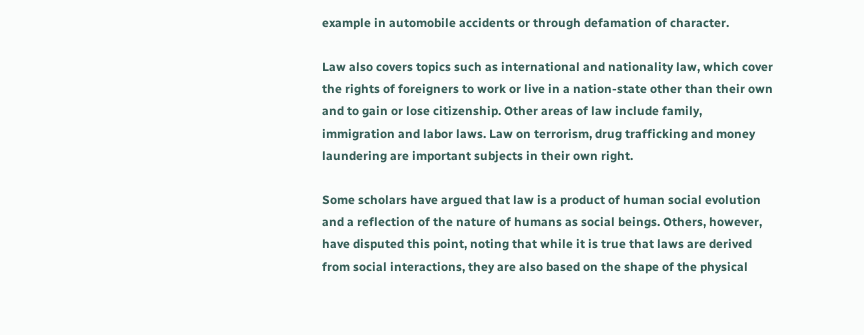example in automobile accidents or through defamation of character.

Law also covers topics such as international and nationality law, which cover the rights of foreigners to work or live in a nation-state other than their own and to gain or lose citizenship. Other areas of law include family, immigration and labor laws. Law on terrorism, drug trafficking and money laundering are important subjects in their own right.

Some scholars have argued that law is a product of human social evolution and a reflection of the nature of humans as social beings. Others, however, have disputed this point, noting that while it is true that laws are derived from social interactions, they are also based on the shape of the physical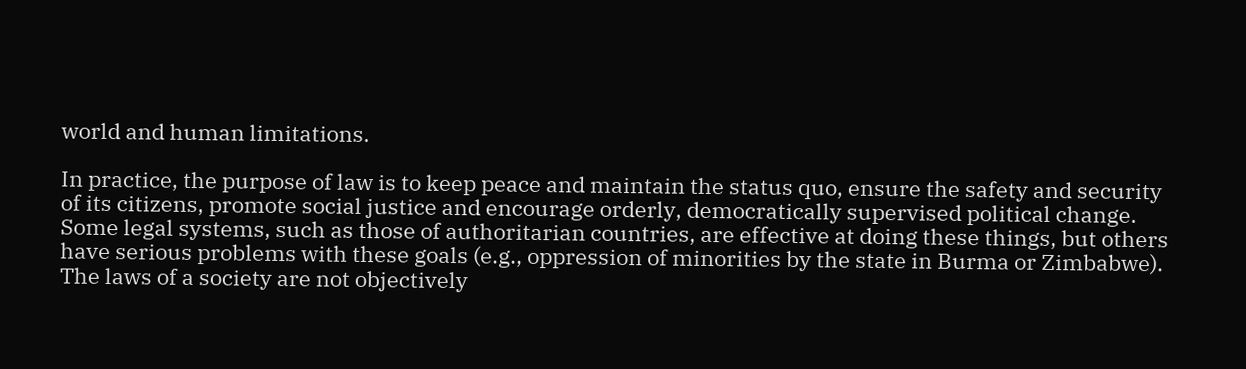world and human limitations.

In practice, the purpose of law is to keep peace and maintain the status quo, ensure the safety and security of its citizens, promote social justice and encourage orderly, democratically supervised political change. Some legal systems, such as those of authoritarian countries, are effective at doing these things, but others have serious problems with these goals (e.g., oppression of minorities by the state in Burma or Zimbabwe). The laws of a society are not objectively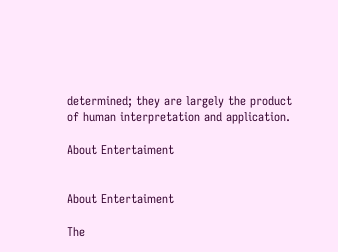determined; they are largely the product of human interpretation and application.

About Entertaiment


About Entertaiment

The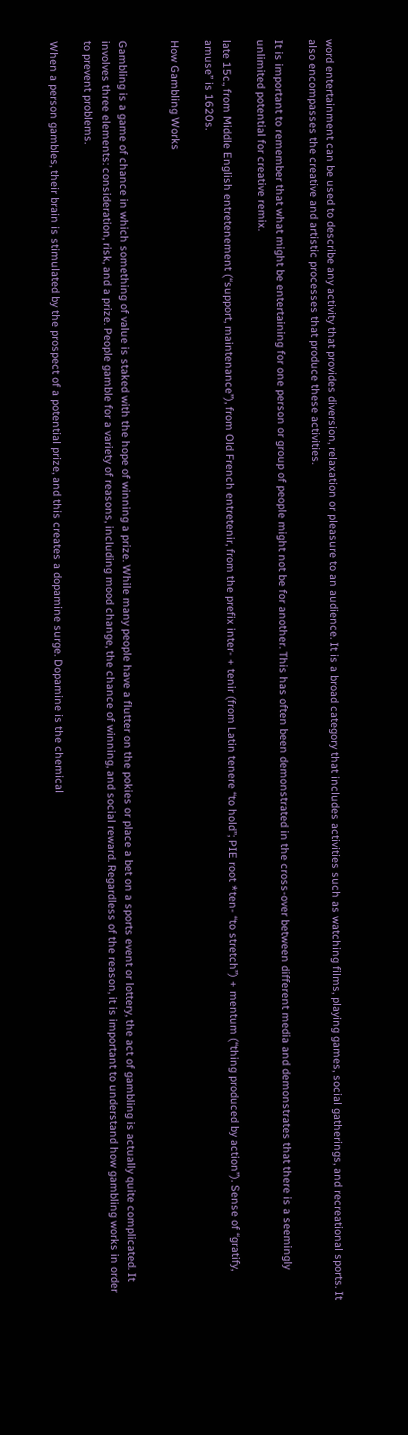word entertainment can be used to describe any activity that provides diversion, relaxation or pleasure to an audience. It is a broad category that includes activities such as watching films, playing games, social gatherings, and recreational sports. It also encompasses the creative and artistic processes that produce these activities.

It is important to remember that what might be entertaining for one person or group of people might not be for another. This has often been demonstrated in the cross-over between different media and demonstrates that there is a seemingly unlimited potential for creative remix.

late 15c., from Middle English entretenement (“support, maintenance”), from Old French entretenir, from the prefix inter- + tenir (from Latin tenere “to hold”; PIE root *ten- “to stretch”) + mentum (“thing produced by action”). Sense of “gratify, amuse” is 1620s.

How Gambling Works


Gambling is a game of chance in which something of value is staked with the hope of winning a prize. While many people have a flutter on the pokies or place a bet on a sports event or lottery, the act of gambling is actually quite complicated. It involves three elements: consideration, risk, and a prize. People gamble for a variety of reasons, including mood change, the chance of winning, and social reward. Regardless of the reason, it is important to understand how gambling works in order to prevent problems.

When a person gambles, their brain is stimulated by the prospect of a potential prize, and this creates a dopamine surge. Dopamine is the chemical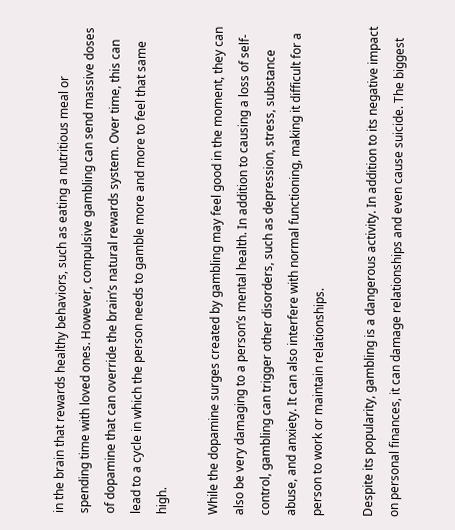in the brain that rewards healthy behaviors, such as eating a nutritious meal or spending time with loved ones. However, compulsive gambling can send massive doses of dopamine that can override the brain’s natural rewards system. Over time, this can lead to a cycle in which the person needs to gamble more and more to feel that same high.

While the dopamine surges created by gambling may feel good in the moment, they can also be very damaging to a person’s mental health. In addition to causing a loss of self-control, gambling can trigger other disorders, such as depression, stress, substance abuse, and anxiety. It can also interfere with normal functioning, making it difficult for a person to work or maintain relationships.

Despite its popularity, gambling is a dangerous activity. In addition to its negative impact on personal finances, it can damage relationships and even cause suicide. The biggest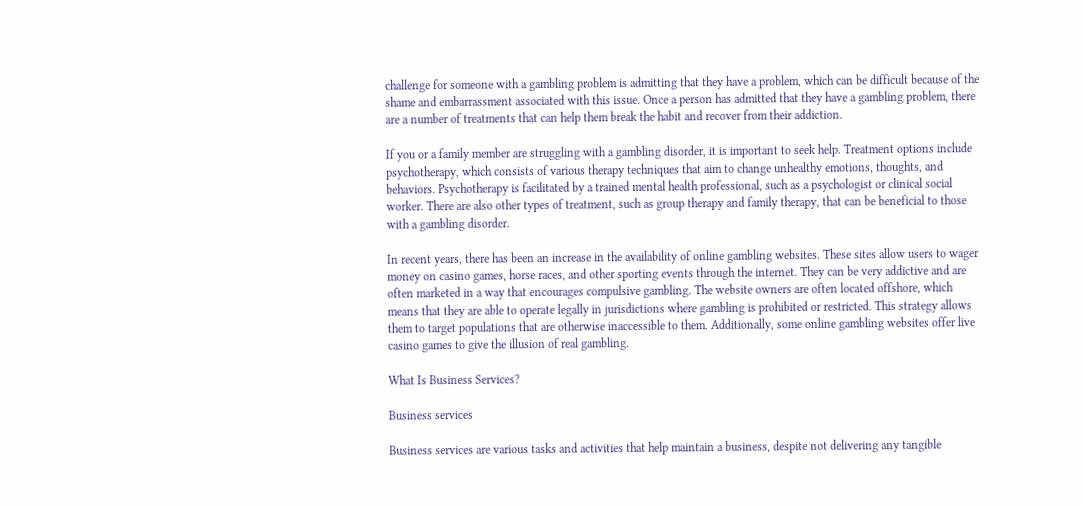challenge for someone with a gambling problem is admitting that they have a problem, which can be difficult because of the shame and embarrassment associated with this issue. Once a person has admitted that they have a gambling problem, there are a number of treatments that can help them break the habit and recover from their addiction.

If you or a family member are struggling with a gambling disorder, it is important to seek help. Treatment options include psychotherapy, which consists of various therapy techniques that aim to change unhealthy emotions, thoughts, and behaviors. Psychotherapy is facilitated by a trained mental health professional, such as a psychologist or clinical social worker. There are also other types of treatment, such as group therapy and family therapy, that can be beneficial to those with a gambling disorder.

In recent years, there has been an increase in the availability of online gambling websites. These sites allow users to wager money on casino games, horse races, and other sporting events through the internet. They can be very addictive and are often marketed in a way that encourages compulsive gambling. The website owners are often located offshore, which means that they are able to operate legally in jurisdictions where gambling is prohibited or restricted. This strategy allows them to target populations that are otherwise inaccessible to them. Additionally, some online gambling websites offer live casino games to give the illusion of real gambling.

What Is Business Services?

Business services

Business services are various tasks and activities that help maintain a business, despite not delivering any tangible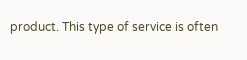product. This type of service is often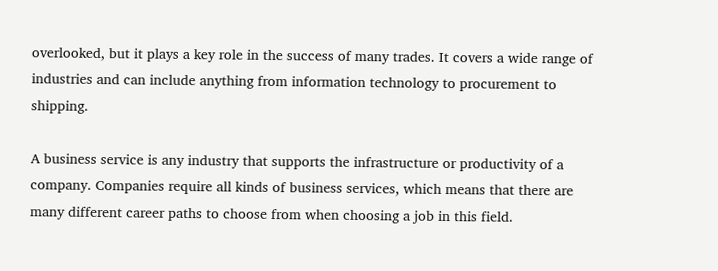overlooked, but it plays a key role in the success of many trades. It covers a wide range of industries and can include anything from information technology to procurement to shipping.

A business service is any industry that supports the infrastructure or productivity of a company. Companies require all kinds of business services, which means that there are many different career paths to choose from when choosing a job in this field.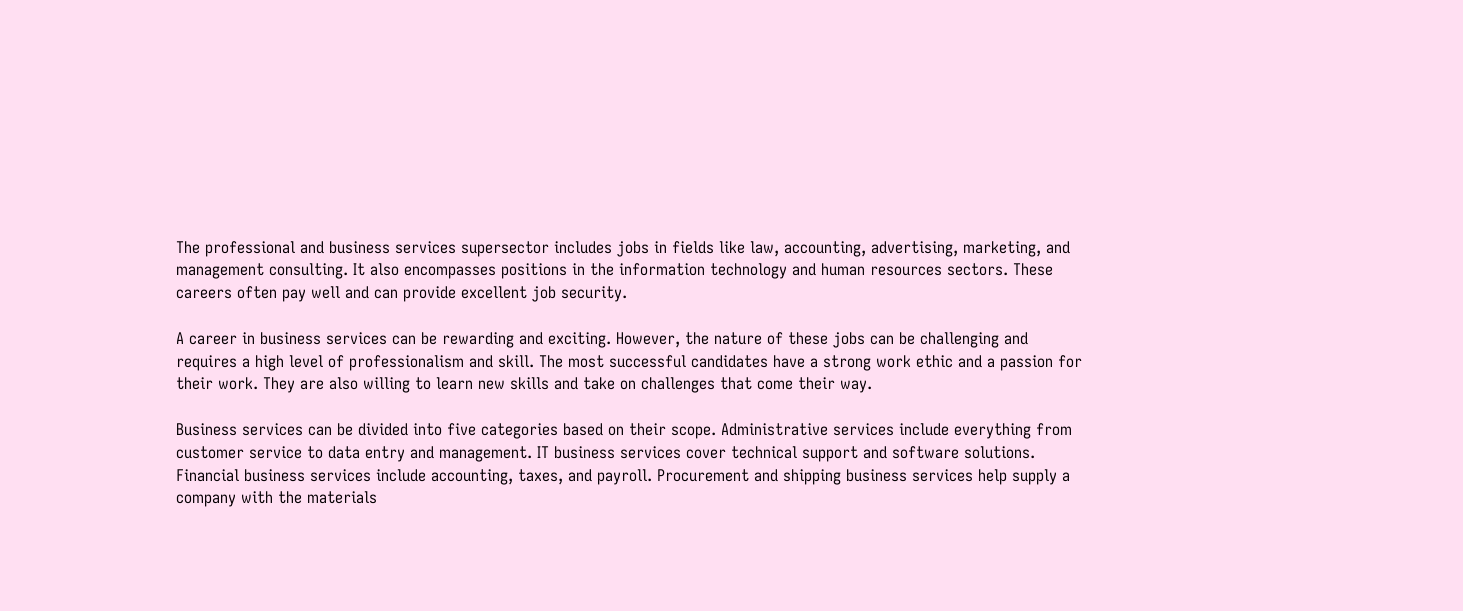The professional and business services supersector includes jobs in fields like law, accounting, advertising, marketing, and management consulting. It also encompasses positions in the information technology and human resources sectors. These careers often pay well and can provide excellent job security.

A career in business services can be rewarding and exciting. However, the nature of these jobs can be challenging and requires a high level of professionalism and skill. The most successful candidates have a strong work ethic and a passion for their work. They are also willing to learn new skills and take on challenges that come their way.

Business services can be divided into five categories based on their scope. Administrative services include everything from customer service to data entry and management. IT business services cover technical support and software solutions. Financial business services include accounting, taxes, and payroll. Procurement and shipping business services help supply a company with the materials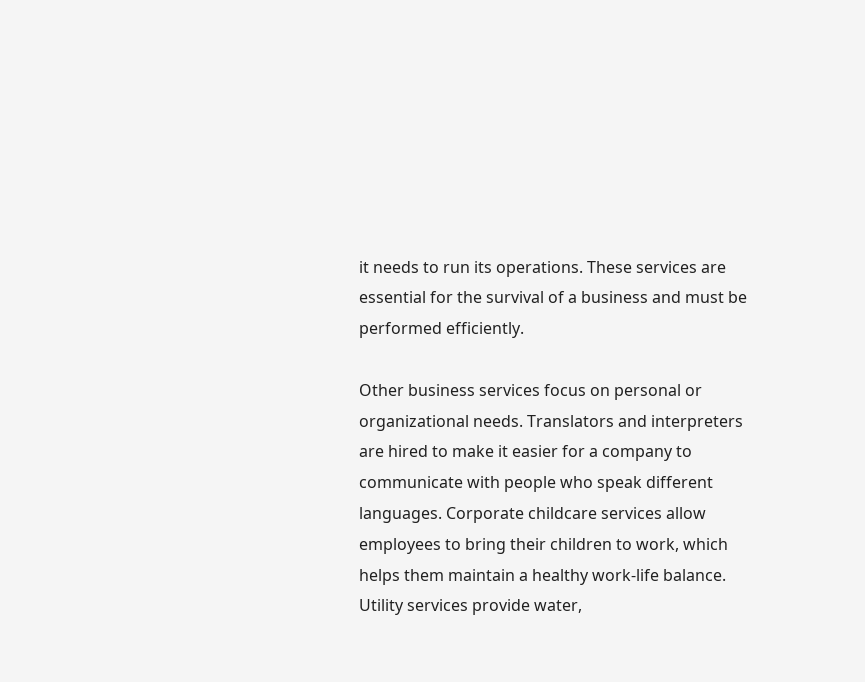it needs to run its operations. These services are essential for the survival of a business and must be performed efficiently.

Other business services focus on personal or organizational needs. Translators and interpreters are hired to make it easier for a company to communicate with people who speak different languages. Corporate childcare services allow employees to bring their children to work, which helps them maintain a healthy work-life balance. Utility services provide water,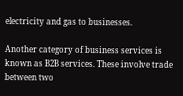electricity and gas to businesses.

Another category of business services is known as B2B services. These involve trade between two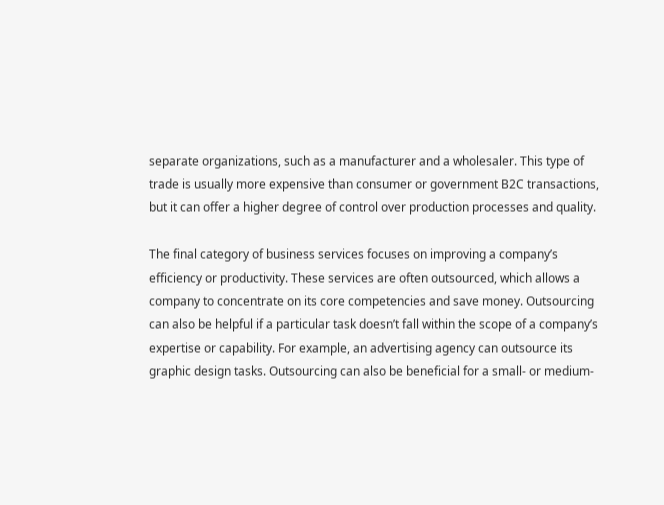separate organizations, such as a manufacturer and a wholesaler. This type of trade is usually more expensive than consumer or government B2C transactions, but it can offer a higher degree of control over production processes and quality.

The final category of business services focuses on improving a company’s efficiency or productivity. These services are often outsourced, which allows a company to concentrate on its core competencies and save money. Outsourcing can also be helpful if a particular task doesn’t fall within the scope of a company’s expertise or capability. For example, an advertising agency can outsource its graphic design tasks. Outsourcing can also be beneficial for a small- or medium-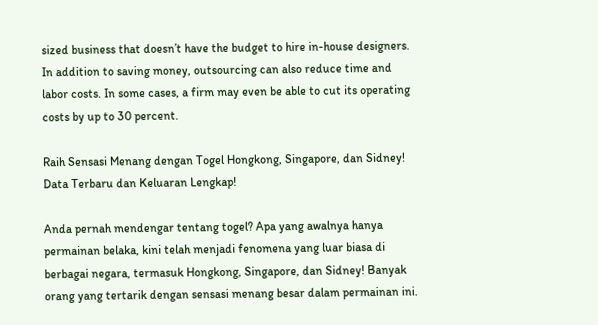sized business that doesn’t have the budget to hire in-house designers. In addition to saving money, outsourcing can also reduce time and labor costs. In some cases, a firm may even be able to cut its operating costs by up to 30 percent.

Raih Sensasi Menang dengan Togel Hongkong, Singapore, dan Sidney! Data Terbaru dan Keluaran Lengkap!

Anda pernah mendengar tentang togel? Apa yang awalnya hanya permainan belaka, kini telah menjadi fenomena yang luar biasa di berbagai negara, termasuk Hongkong, Singapore, dan Sidney! Banyak orang yang tertarik dengan sensasi menang besar dalam permainan ini.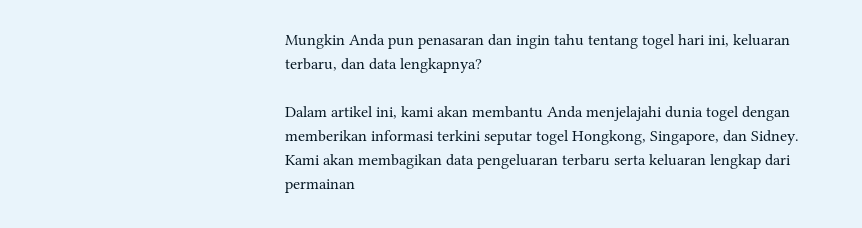Mungkin Anda pun penasaran dan ingin tahu tentang togel hari ini, keluaran terbaru, dan data lengkapnya?

Dalam artikel ini, kami akan membantu Anda menjelajahi dunia togel dengan memberikan informasi terkini seputar togel Hongkong, Singapore, dan Sidney. Kami akan membagikan data pengeluaran terbaru serta keluaran lengkap dari permainan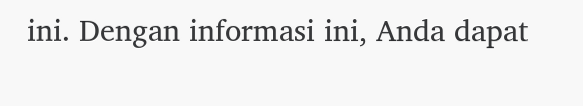ini. Dengan informasi ini, Anda dapat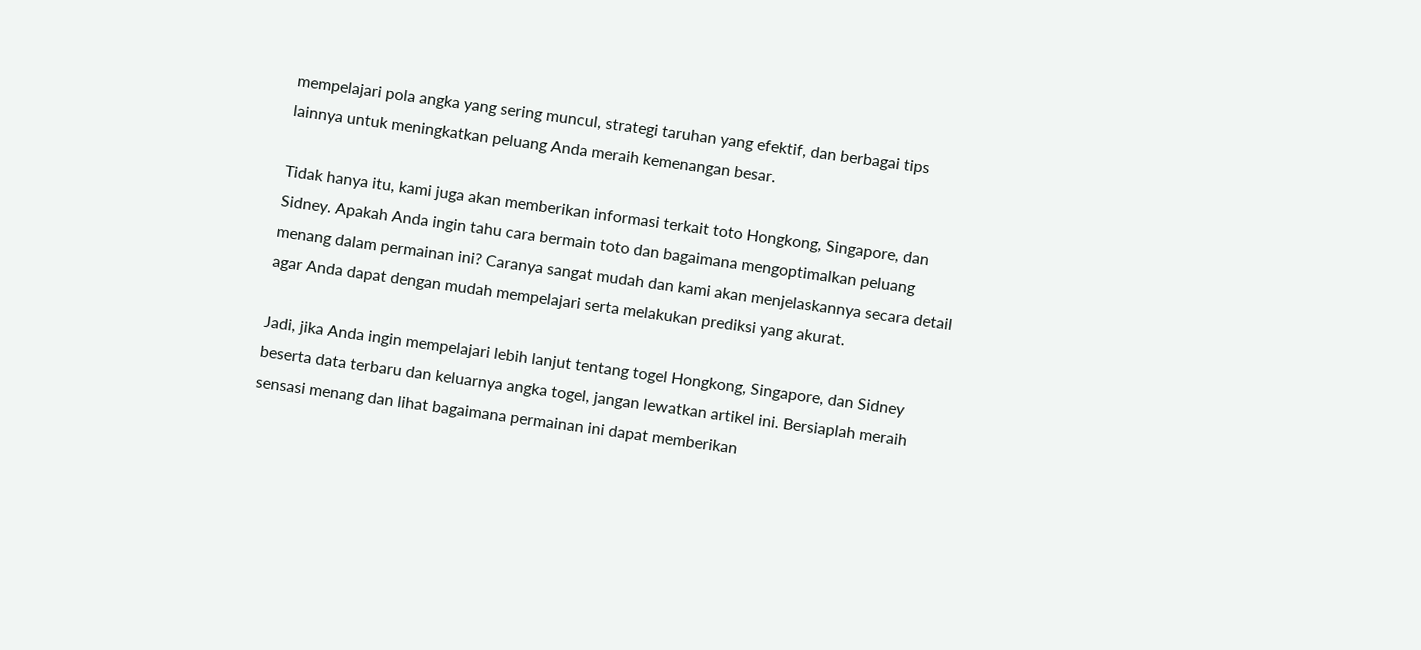mempelajari pola angka yang sering muncul, strategi taruhan yang efektif, dan berbagai tips lainnya untuk meningkatkan peluang Anda meraih kemenangan besar.

Tidak hanya itu, kami juga akan memberikan informasi terkait toto Hongkong, Singapore, dan Sidney. Apakah Anda ingin tahu cara bermain toto dan bagaimana mengoptimalkan peluang menang dalam permainan ini? Caranya sangat mudah dan kami akan menjelaskannya secara detail agar Anda dapat dengan mudah mempelajari serta melakukan prediksi yang akurat.

Jadi, jika Anda ingin mempelajari lebih lanjut tentang togel Hongkong, Singapore, dan Sidney beserta data terbaru dan keluarnya angka togel, jangan lewatkan artikel ini. Bersiaplah meraih sensasi menang dan lihat bagaimana permainan ini dapat memberikan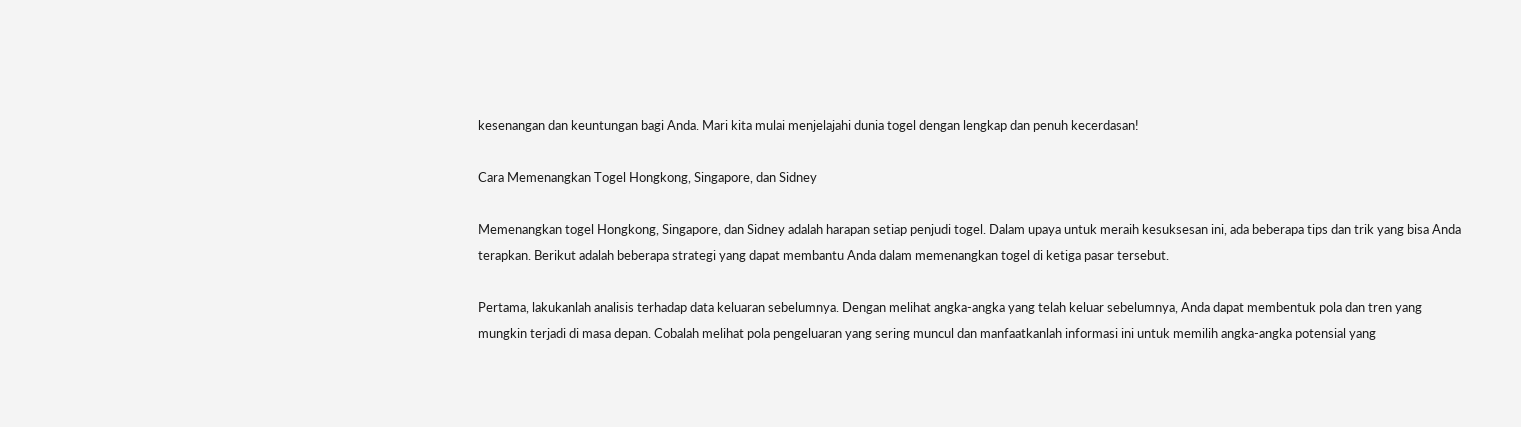kesenangan dan keuntungan bagi Anda. Mari kita mulai menjelajahi dunia togel dengan lengkap dan penuh kecerdasan!

Cara Memenangkan Togel Hongkong, Singapore, dan Sidney

Memenangkan togel Hongkong, Singapore, dan Sidney adalah harapan setiap penjudi togel. Dalam upaya untuk meraih kesuksesan ini, ada beberapa tips dan trik yang bisa Anda terapkan. Berikut adalah beberapa strategi yang dapat membantu Anda dalam memenangkan togel di ketiga pasar tersebut.

Pertama, lakukanlah analisis terhadap data keluaran sebelumnya. Dengan melihat angka-angka yang telah keluar sebelumnya, Anda dapat membentuk pola dan tren yang mungkin terjadi di masa depan. Cobalah melihat pola pengeluaran yang sering muncul dan manfaatkanlah informasi ini untuk memilih angka-angka potensial yang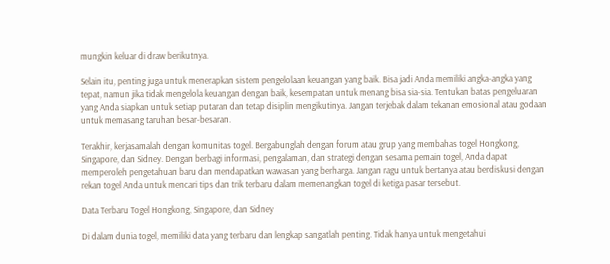mungkin keluar di draw berikutnya.

Selain itu, penting juga untuk menerapkan sistem pengelolaan keuangan yang baik. Bisa jadi Anda memiliki angka-angka yang tepat, namun jika tidak mengelola keuangan dengan baik, kesempatan untuk menang bisa sia-sia. Tentukan batas pengeluaran yang Anda siapkan untuk setiap putaran dan tetap disiplin mengikutinya. Jangan terjebak dalam tekanan emosional atau godaan untuk memasang taruhan besar-besaran.

Terakhir, kerjasamalah dengan komunitas togel. Bergabunglah dengan forum atau grup yang membahas togel Hongkong, Singapore, dan Sidney. Dengan berbagi informasi, pengalaman, dan strategi dengan sesama pemain togel, Anda dapat memperoleh pengetahuan baru dan mendapatkan wawasan yang berharga. Jangan ragu untuk bertanya atau berdiskusi dengan rekan togel Anda untuk mencari tips dan trik terbaru dalam memenangkan togel di ketiga pasar tersebut.

Data Terbaru Togel Hongkong, Singapore, dan Sidney

Di dalam dunia togel, memiliki data yang terbaru dan lengkap sangatlah penting. Tidak hanya untuk mengetahui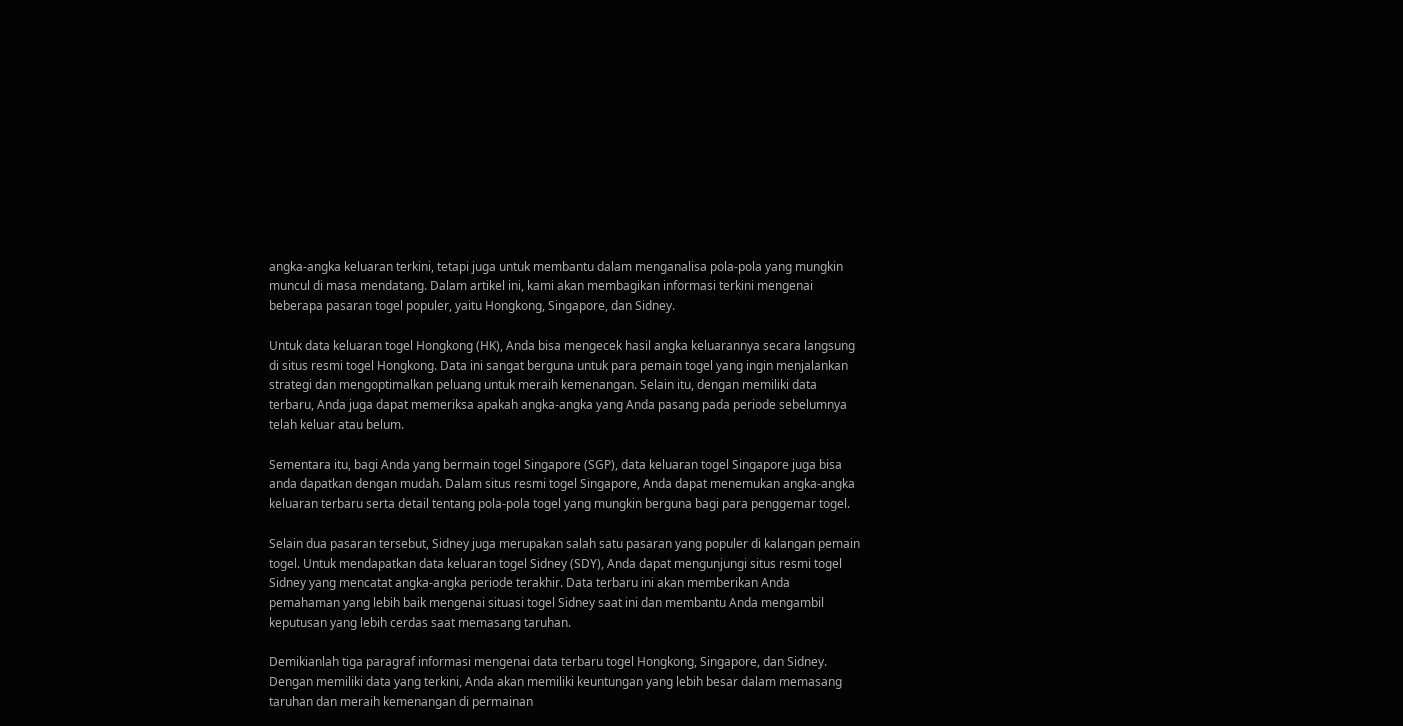angka-angka keluaran terkini, tetapi juga untuk membantu dalam menganalisa pola-pola yang mungkin muncul di masa mendatang. Dalam artikel ini, kami akan membagikan informasi terkini mengenai beberapa pasaran togel populer, yaitu Hongkong, Singapore, dan Sidney.

Untuk data keluaran togel Hongkong (HK), Anda bisa mengecek hasil angka keluarannya secara langsung di situs resmi togel Hongkong. Data ini sangat berguna untuk para pemain togel yang ingin menjalankan strategi dan mengoptimalkan peluang untuk meraih kemenangan. Selain itu, dengan memiliki data terbaru, Anda juga dapat memeriksa apakah angka-angka yang Anda pasang pada periode sebelumnya telah keluar atau belum.

Sementara itu, bagi Anda yang bermain togel Singapore (SGP), data keluaran togel Singapore juga bisa anda dapatkan dengan mudah. Dalam situs resmi togel Singapore, Anda dapat menemukan angka-angka keluaran terbaru serta detail tentang pola-pola togel yang mungkin berguna bagi para penggemar togel.

Selain dua pasaran tersebut, Sidney juga merupakan salah satu pasaran yang populer di kalangan pemain togel. Untuk mendapatkan data keluaran togel Sidney (SDY), Anda dapat mengunjungi situs resmi togel Sidney yang mencatat angka-angka periode terakhir. Data terbaru ini akan memberikan Anda pemahaman yang lebih baik mengenai situasi togel Sidney saat ini dan membantu Anda mengambil keputusan yang lebih cerdas saat memasang taruhan.

Demikianlah tiga paragraf informasi mengenai data terbaru togel Hongkong, Singapore, dan Sidney. Dengan memiliki data yang terkini, Anda akan memiliki keuntungan yang lebih besar dalam memasang taruhan dan meraih kemenangan di permainan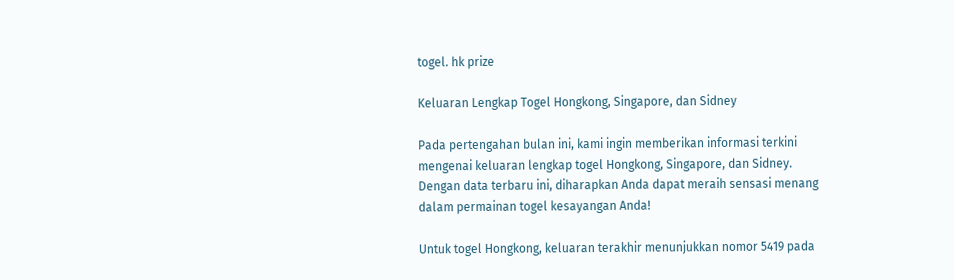togel. hk prize

Keluaran Lengkap Togel Hongkong, Singapore, dan Sidney

Pada pertengahan bulan ini, kami ingin memberikan informasi terkini mengenai keluaran lengkap togel Hongkong, Singapore, dan Sidney. Dengan data terbaru ini, diharapkan Anda dapat meraih sensasi menang dalam permainan togel kesayangan Anda!

Untuk togel Hongkong, keluaran terakhir menunjukkan nomor 5419 pada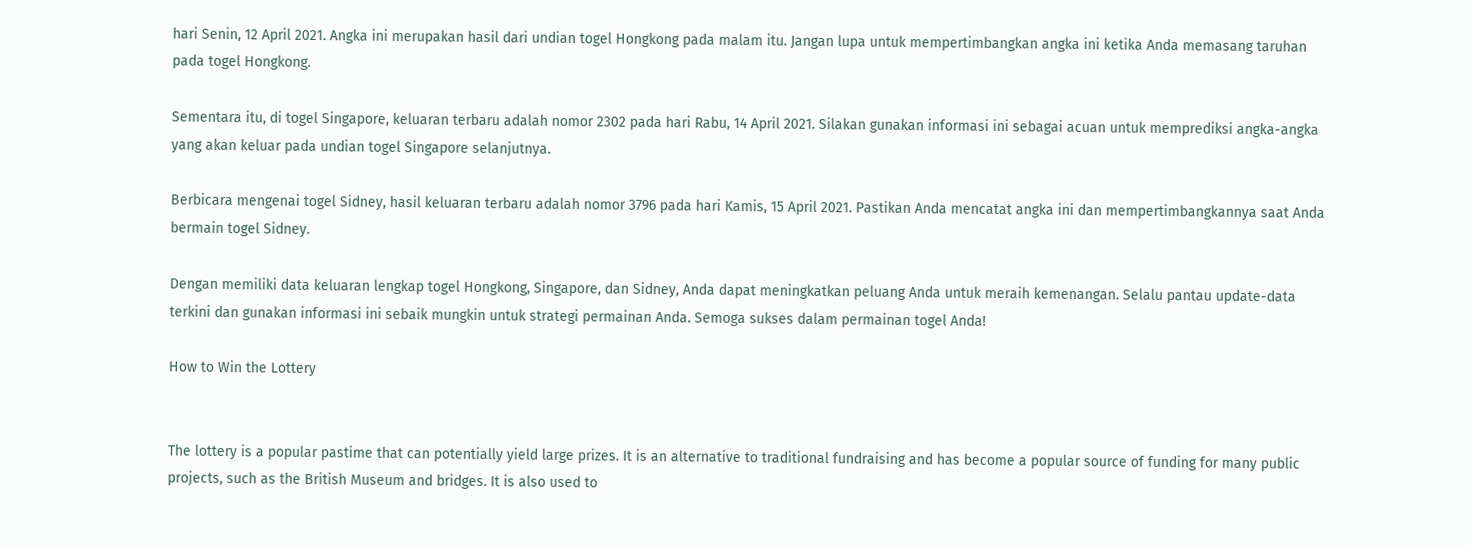hari Senin, 12 April 2021. Angka ini merupakan hasil dari undian togel Hongkong pada malam itu. Jangan lupa untuk mempertimbangkan angka ini ketika Anda memasang taruhan pada togel Hongkong.

Sementara itu, di togel Singapore, keluaran terbaru adalah nomor 2302 pada hari Rabu, 14 April 2021. Silakan gunakan informasi ini sebagai acuan untuk memprediksi angka-angka yang akan keluar pada undian togel Singapore selanjutnya.

Berbicara mengenai togel Sidney, hasil keluaran terbaru adalah nomor 3796 pada hari Kamis, 15 April 2021. Pastikan Anda mencatat angka ini dan mempertimbangkannya saat Anda bermain togel Sidney.

Dengan memiliki data keluaran lengkap togel Hongkong, Singapore, dan Sidney, Anda dapat meningkatkan peluang Anda untuk meraih kemenangan. Selalu pantau update-data terkini dan gunakan informasi ini sebaik mungkin untuk strategi permainan Anda. Semoga sukses dalam permainan togel Anda!

How to Win the Lottery


The lottery is a popular pastime that can potentially yield large prizes. It is an alternative to traditional fundraising and has become a popular source of funding for many public projects, such as the British Museum and bridges. It is also used to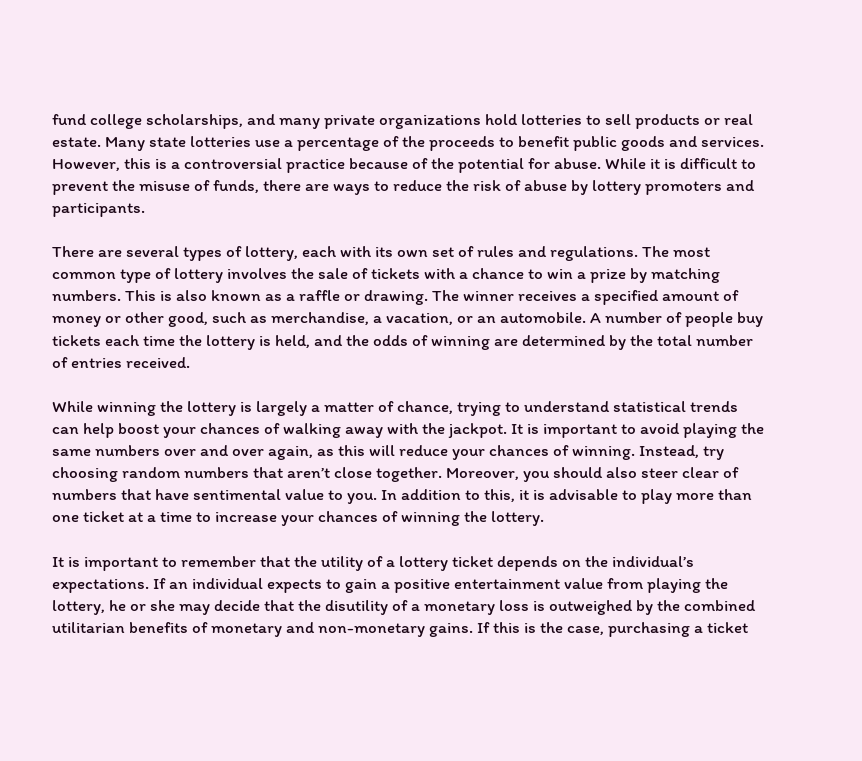fund college scholarships, and many private organizations hold lotteries to sell products or real estate. Many state lotteries use a percentage of the proceeds to benefit public goods and services. However, this is a controversial practice because of the potential for abuse. While it is difficult to prevent the misuse of funds, there are ways to reduce the risk of abuse by lottery promoters and participants.

There are several types of lottery, each with its own set of rules and regulations. The most common type of lottery involves the sale of tickets with a chance to win a prize by matching numbers. This is also known as a raffle or drawing. The winner receives a specified amount of money or other good, such as merchandise, a vacation, or an automobile. A number of people buy tickets each time the lottery is held, and the odds of winning are determined by the total number of entries received.

While winning the lottery is largely a matter of chance, trying to understand statistical trends can help boost your chances of walking away with the jackpot. It is important to avoid playing the same numbers over and over again, as this will reduce your chances of winning. Instead, try choosing random numbers that aren’t close together. Moreover, you should also steer clear of numbers that have sentimental value to you. In addition to this, it is advisable to play more than one ticket at a time to increase your chances of winning the lottery.

It is important to remember that the utility of a lottery ticket depends on the individual’s expectations. If an individual expects to gain a positive entertainment value from playing the lottery, he or she may decide that the disutility of a monetary loss is outweighed by the combined utilitarian benefits of monetary and non-monetary gains. If this is the case, purchasing a ticket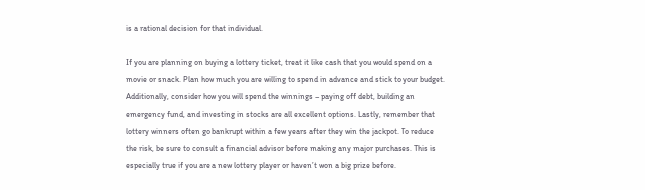is a rational decision for that individual.

If you are planning on buying a lottery ticket, treat it like cash that you would spend on a movie or snack. Plan how much you are willing to spend in advance and stick to your budget. Additionally, consider how you will spend the winnings – paying off debt, building an emergency fund, and investing in stocks are all excellent options. Lastly, remember that lottery winners often go bankrupt within a few years after they win the jackpot. To reduce the risk, be sure to consult a financial advisor before making any major purchases. This is especially true if you are a new lottery player or haven’t won a big prize before.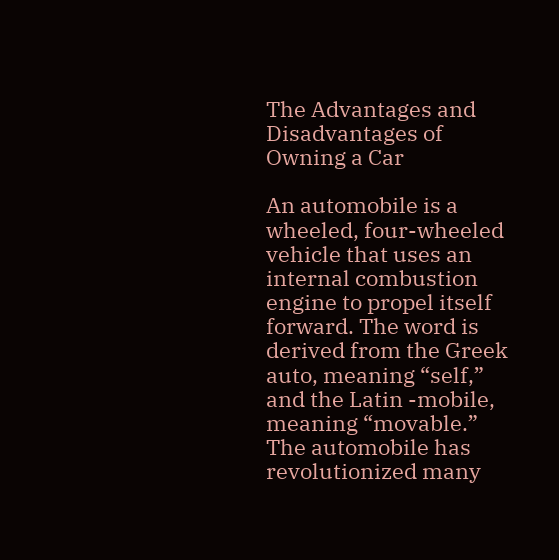The Advantages and Disadvantages of Owning a Car

An automobile is a wheeled, four-wheeled vehicle that uses an internal combustion engine to propel itself forward. The word is derived from the Greek auto, meaning “self,” and the Latin -mobile, meaning “movable.” The automobile has revolutionized many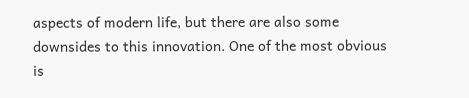aspects of modern life, but there are also some downsides to this innovation. One of the most obvious is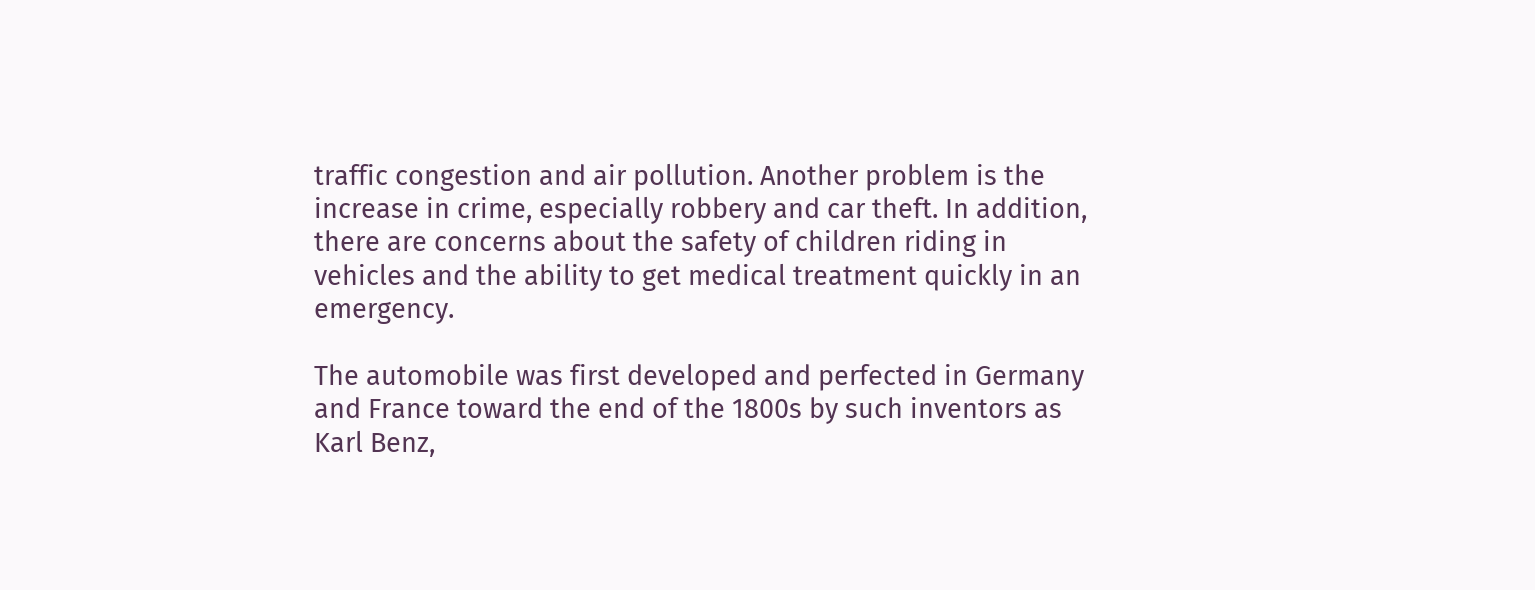traffic congestion and air pollution. Another problem is the increase in crime, especially robbery and car theft. In addition, there are concerns about the safety of children riding in vehicles and the ability to get medical treatment quickly in an emergency.

The automobile was first developed and perfected in Germany and France toward the end of the 1800s by such inventors as Karl Benz,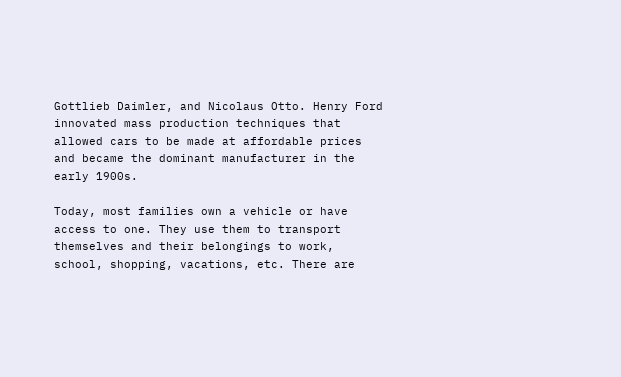Gottlieb Daimler, and Nicolaus Otto. Henry Ford innovated mass production techniques that allowed cars to be made at affordable prices and became the dominant manufacturer in the early 1900s.

Today, most families own a vehicle or have access to one. They use them to transport themselves and their belongings to work, school, shopping, vacations, etc. There are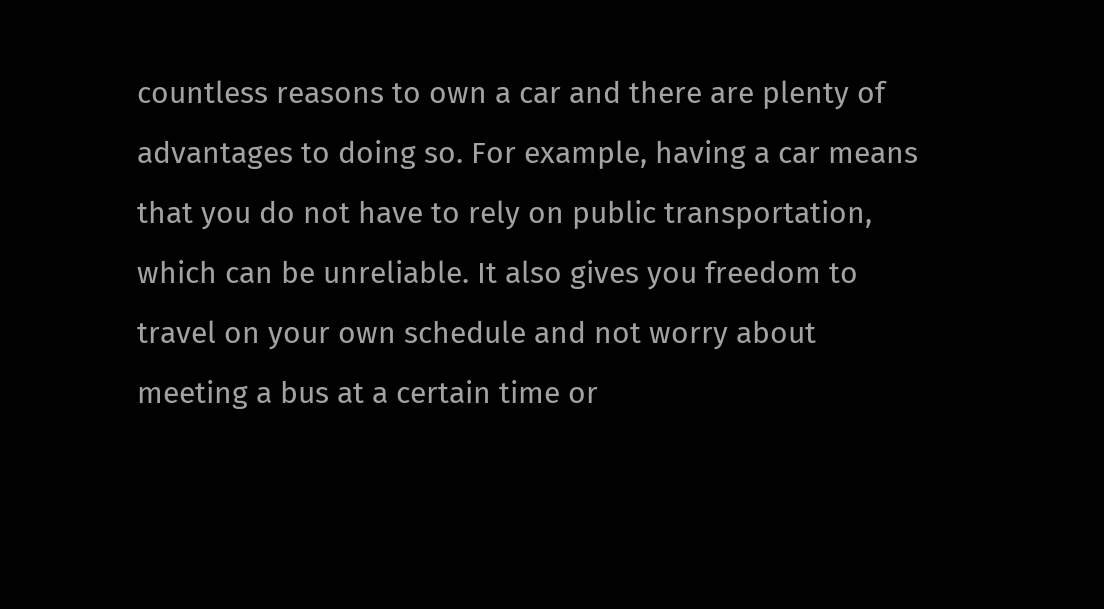countless reasons to own a car and there are plenty of advantages to doing so. For example, having a car means that you do not have to rely on public transportation, which can be unreliable. It also gives you freedom to travel on your own schedule and not worry about meeting a bus at a certain time or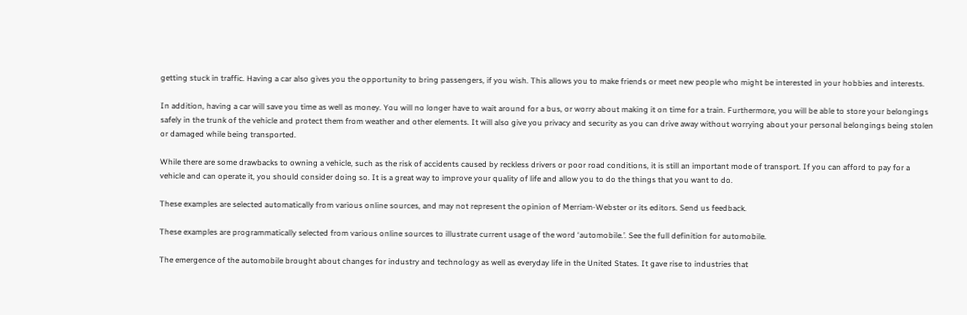getting stuck in traffic. Having a car also gives you the opportunity to bring passengers, if you wish. This allows you to make friends or meet new people who might be interested in your hobbies and interests.

In addition, having a car will save you time as well as money. You will no longer have to wait around for a bus, or worry about making it on time for a train. Furthermore, you will be able to store your belongings safely in the trunk of the vehicle and protect them from weather and other elements. It will also give you privacy and security as you can drive away without worrying about your personal belongings being stolen or damaged while being transported.

While there are some drawbacks to owning a vehicle, such as the risk of accidents caused by reckless drivers or poor road conditions, it is still an important mode of transport. If you can afford to pay for a vehicle and can operate it, you should consider doing so. It is a great way to improve your quality of life and allow you to do the things that you want to do.

These examples are selected automatically from various online sources, and may not represent the opinion of Merriam-Webster or its editors. Send us feedback.

These examples are programmatically selected from various online sources to illustrate current usage of the word ‘automobile.’. See the full definition for automobile.

The emergence of the automobile brought about changes for industry and technology as well as everyday life in the United States. It gave rise to industries that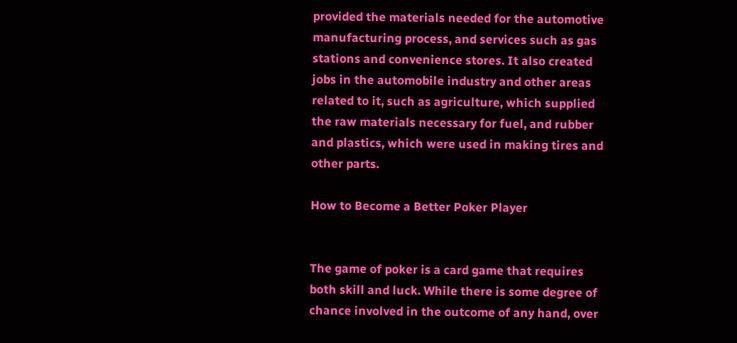provided the materials needed for the automotive manufacturing process, and services such as gas stations and convenience stores. It also created jobs in the automobile industry and other areas related to it, such as agriculture, which supplied the raw materials necessary for fuel, and rubber and plastics, which were used in making tires and other parts.

How to Become a Better Poker Player


The game of poker is a card game that requires both skill and luck. While there is some degree of chance involved in the outcome of any hand, over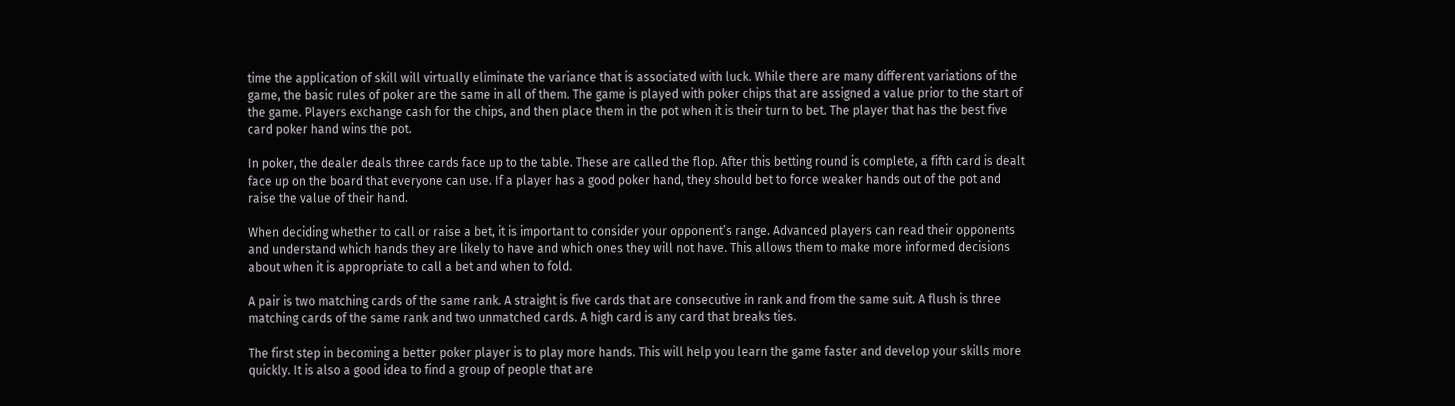time the application of skill will virtually eliminate the variance that is associated with luck. While there are many different variations of the game, the basic rules of poker are the same in all of them. The game is played with poker chips that are assigned a value prior to the start of the game. Players exchange cash for the chips, and then place them in the pot when it is their turn to bet. The player that has the best five card poker hand wins the pot.

In poker, the dealer deals three cards face up to the table. These are called the flop. After this betting round is complete, a fifth card is dealt face up on the board that everyone can use. If a player has a good poker hand, they should bet to force weaker hands out of the pot and raise the value of their hand.

When deciding whether to call or raise a bet, it is important to consider your opponent’s range. Advanced players can read their opponents and understand which hands they are likely to have and which ones they will not have. This allows them to make more informed decisions about when it is appropriate to call a bet and when to fold.

A pair is two matching cards of the same rank. A straight is five cards that are consecutive in rank and from the same suit. A flush is three matching cards of the same rank and two unmatched cards. A high card is any card that breaks ties.

The first step in becoming a better poker player is to play more hands. This will help you learn the game faster and develop your skills more quickly. It is also a good idea to find a group of people that are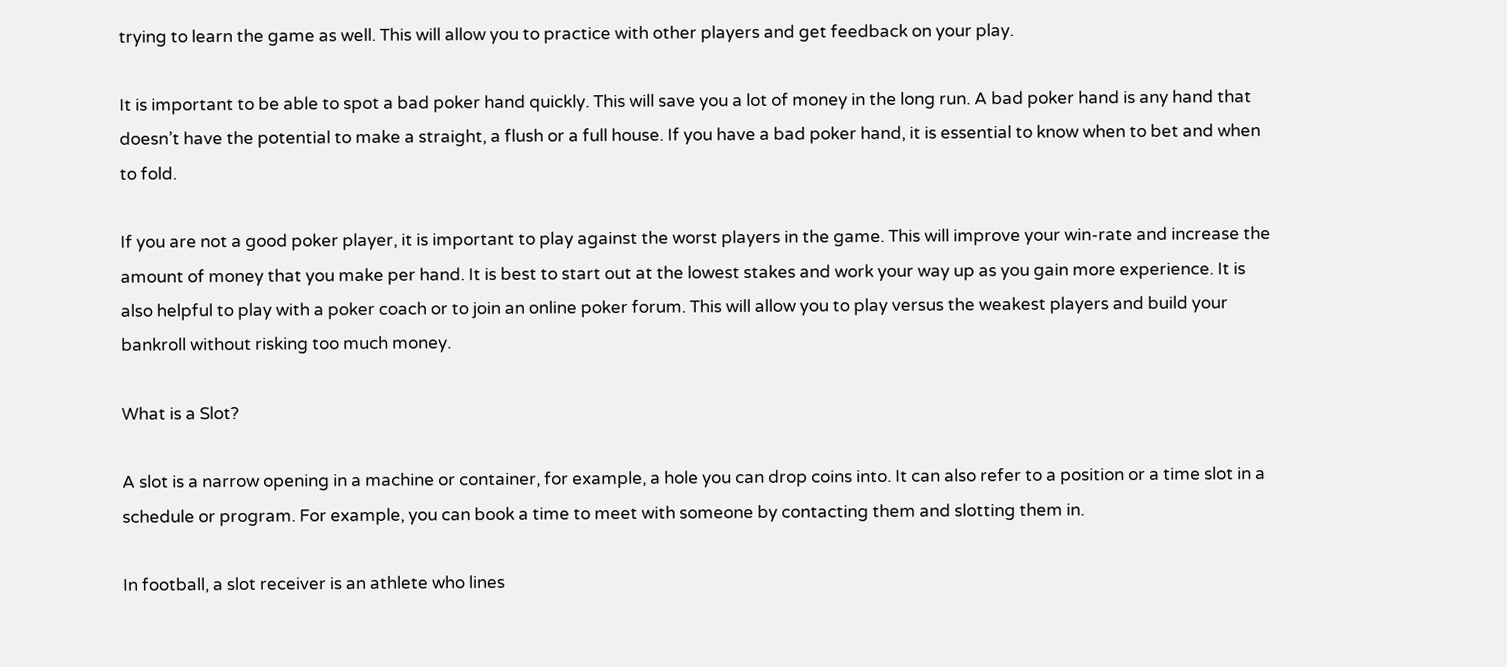trying to learn the game as well. This will allow you to practice with other players and get feedback on your play.

It is important to be able to spot a bad poker hand quickly. This will save you a lot of money in the long run. A bad poker hand is any hand that doesn’t have the potential to make a straight, a flush or a full house. If you have a bad poker hand, it is essential to know when to bet and when to fold.

If you are not a good poker player, it is important to play against the worst players in the game. This will improve your win-rate and increase the amount of money that you make per hand. It is best to start out at the lowest stakes and work your way up as you gain more experience. It is also helpful to play with a poker coach or to join an online poker forum. This will allow you to play versus the weakest players and build your bankroll without risking too much money.

What is a Slot?

A slot is a narrow opening in a machine or container, for example, a hole you can drop coins into. It can also refer to a position or a time slot in a schedule or program. For example, you can book a time to meet with someone by contacting them and slotting them in.

In football, a slot receiver is an athlete who lines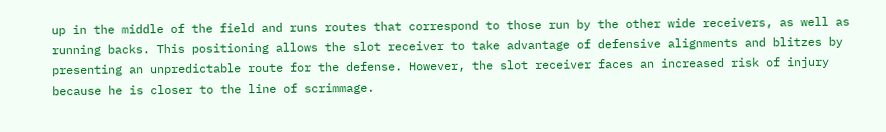up in the middle of the field and runs routes that correspond to those run by the other wide receivers, as well as running backs. This positioning allows the slot receiver to take advantage of defensive alignments and blitzes by presenting an unpredictable route for the defense. However, the slot receiver faces an increased risk of injury because he is closer to the line of scrimmage.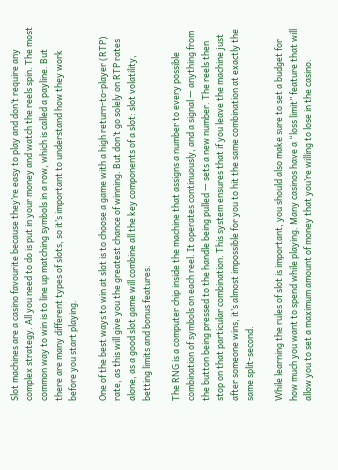Slot machines are a casino favourite because they’re easy to play and don’t require any complex strategy. All you need to do is put in your money and watch the reels spin. The most common way to win is to line up matching symbols in a row, which is called a payline. But there are many different types of slots, so it’s important to understand how they work before you start playing.

One of the best ways to win at slot is to choose a game with a high return-to-player (RTP) rate, as this will give you the greatest chance of winning. But don’t go solely on RTP rates alone, as a good slot game will combine all the key components of a slot: slot volatility, betting limits and bonus features.

The RNG is a computer chip inside the machine that assigns a number to every possible combination of symbols on each reel. It operates continuously, and a signal — anything from the button being pressed to the handle being pulled — sets a new number. The reels then stop on that particular combination. This system ensures that if you leave the machine just after someone wins, it’s almost impossible for you to hit the same combination at exactly the same split-second.

While learning the rules of slot is important, you should also make sure to set a budget for how much you want to spend while playing. Many casinos have a “loss limit” feature that will allow you to set a maximum amount of money that you’re willing to lose in the casino.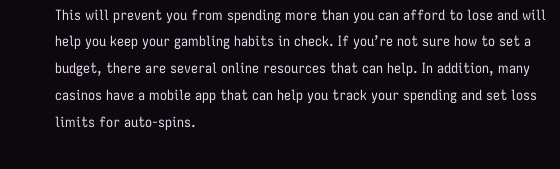This will prevent you from spending more than you can afford to lose and will help you keep your gambling habits in check. If you’re not sure how to set a budget, there are several online resources that can help. In addition, many casinos have a mobile app that can help you track your spending and set loss limits for auto-spins.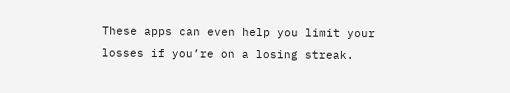These apps can even help you limit your losses if you’re on a losing streak.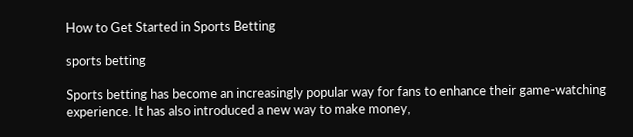How to Get Started in Sports Betting

sports betting

Sports betting has become an increasingly popular way for fans to enhance their game-watching experience. It has also introduced a new way to make money,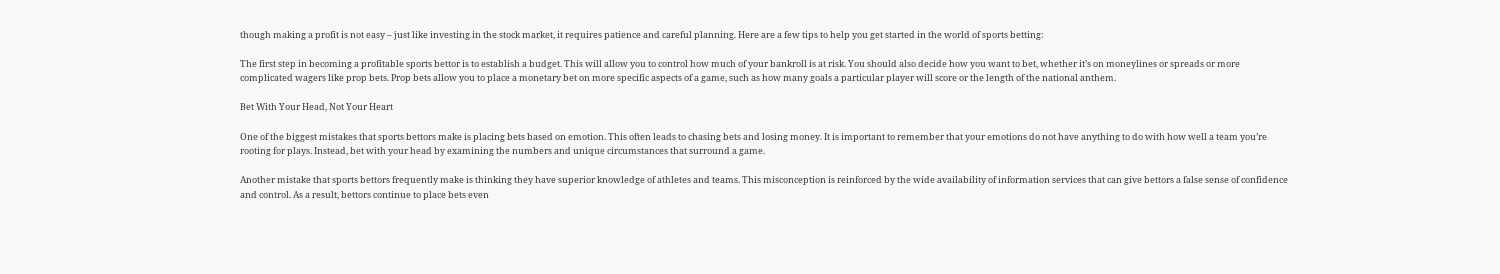though making a profit is not easy – just like investing in the stock market, it requires patience and careful planning. Here are a few tips to help you get started in the world of sports betting:

The first step in becoming a profitable sports bettor is to establish a budget. This will allow you to control how much of your bankroll is at risk. You should also decide how you want to bet, whether it’s on moneylines or spreads or more complicated wagers like prop bets. Prop bets allow you to place a monetary bet on more specific aspects of a game, such as how many goals a particular player will score or the length of the national anthem.

Bet With Your Head, Not Your Heart

One of the biggest mistakes that sports bettors make is placing bets based on emotion. This often leads to chasing bets and losing money. It is important to remember that your emotions do not have anything to do with how well a team you’re rooting for plays. Instead, bet with your head by examining the numbers and unique circumstances that surround a game.

Another mistake that sports bettors frequently make is thinking they have superior knowledge of athletes and teams. This misconception is reinforced by the wide availability of information services that can give bettors a false sense of confidence and control. As a result, bettors continue to place bets even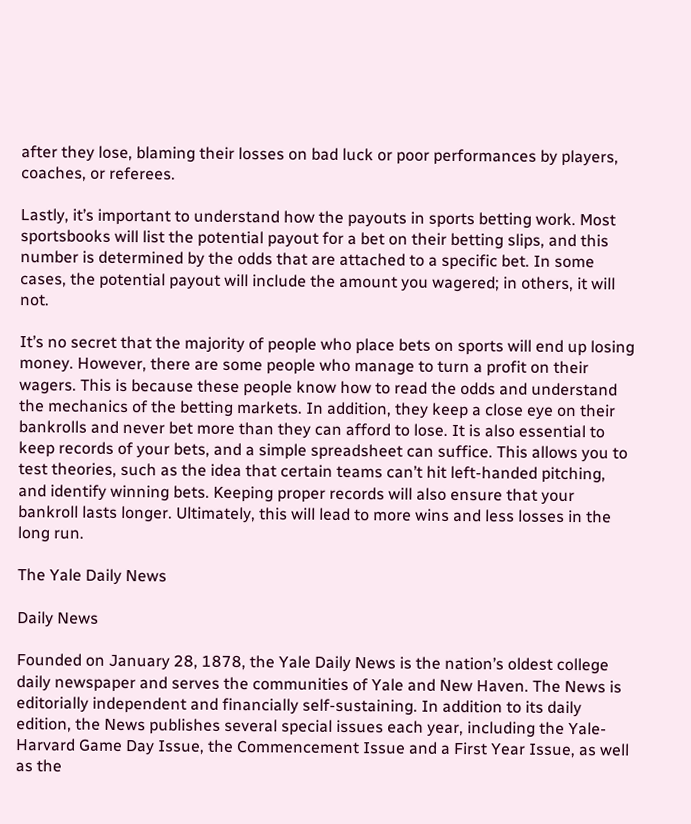after they lose, blaming their losses on bad luck or poor performances by players, coaches, or referees.

Lastly, it’s important to understand how the payouts in sports betting work. Most sportsbooks will list the potential payout for a bet on their betting slips, and this number is determined by the odds that are attached to a specific bet. In some cases, the potential payout will include the amount you wagered; in others, it will not.

It’s no secret that the majority of people who place bets on sports will end up losing money. However, there are some people who manage to turn a profit on their wagers. This is because these people know how to read the odds and understand the mechanics of the betting markets. In addition, they keep a close eye on their bankrolls and never bet more than they can afford to lose. It is also essential to keep records of your bets, and a simple spreadsheet can suffice. This allows you to test theories, such as the idea that certain teams can’t hit left-handed pitching, and identify winning bets. Keeping proper records will also ensure that your bankroll lasts longer. Ultimately, this will lead to more wins and less losses in the long run.

The Yale Daily News

Daily News

Founded on January 28, 1878, the Yale Daily News is the nation’s oldest college daily newspaper and serves the communities of Yale and New Haven. The News is editorially independent and financially self-sustaining. In addition to its daily edition, the News publishes several special issues each year, including the Yale-Harvard Game Day Issue, the Commencement Issue and a First Year Issue, as well as the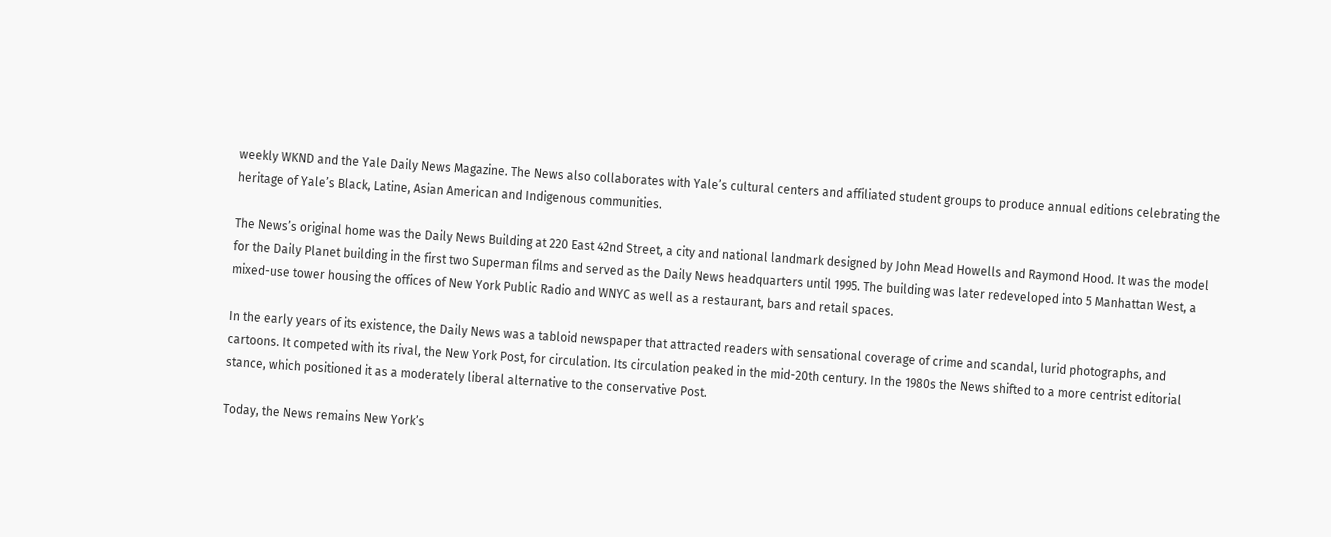weekly WKND and the Yale Daily News Magazine. The News also collaborates with Yale’s cultural centers and affiliated student groups to produce annual editions celebrating the heritage of Yale’s Black, Latine, Asian American and Indigenous communities.

The News’s original home was the Daily News Building at 220 East 42nd Street, a city and national landmark designed by John Mead Howells and Raymond Hood. It was the model for the Daily Planet building in the first two Superman films and served as the Daily News headquarters until 1995. The building was later redeveloped into 5 Manhattan West, a mixed-use tower housing the offices of New York Public Radio and WNYC as well as a restaurant, bars and retail spaces.

In the early years of its existence, the Daily News was a tabloid newspaper that attracted readers with sensational coverage of crime and scandal, lurid photographs, and cartoons. It competed with its rival, the New York Post, for circulation. Its circulation peaked in the mid-20th century. In the 1980s the News shifted to a more centrist editorial stance, which positioned it as a moderately liberal alternative to the conservative Post.

Today, the News remains New York’s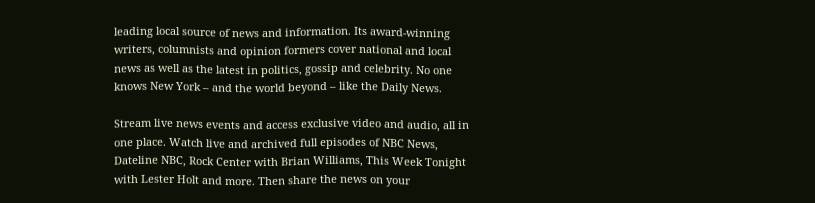leading local source of news and information. Its award-winning writers, columnists and opinion formers cover national and local news as well as the latest in politics, gossip and celebrity. No one knows New York – and the world beyond – like the Daily News.

Stream live news events and access exclusive video and audio, all in one place. Watch live and archived full episodes of NBC News, Dateline NBC, Rock Center with Brian Williams, This Week Tonight with Lester Holt and more. Then share the news on your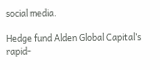social media.

Hedge fund Alden Global Capital’s rapid-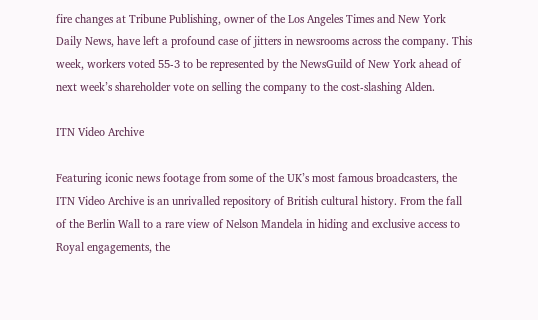fire changes at Tribune Publishing, owner of the Los Angeles Times and New York Daily News, have left a profound case of jitters in newsrooms across the company. This week, workers voted 55-3 to be represented by the NewsGuild of New York ahead of next week’s shareholder vote on selling the company to the cost-slashing Alden.

ITN Video Archive

Featuring iconic news footage from some of the UK’s most famous broadcasters, the ITN Video Archive is an unrivalled repository of British cultural history. From the fall of the Berlin Wall to a rare view of Nelson Mandela in hiding and exclusive access to Royal engagements, the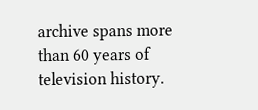archive spans more than 60 years of television history.